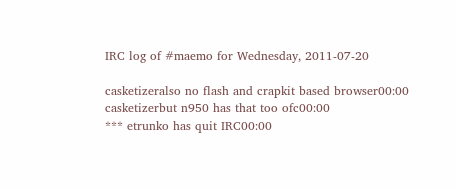IRC log of #maemo for Wednesday, 2011-07-20

casketizeralso no flash and crapkit based browser00:00
casketizerbut n950 has that too ofc00:00
*** etrunko has quit IRC00:00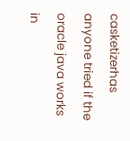casketizerhas anyone tried if the oracle java works in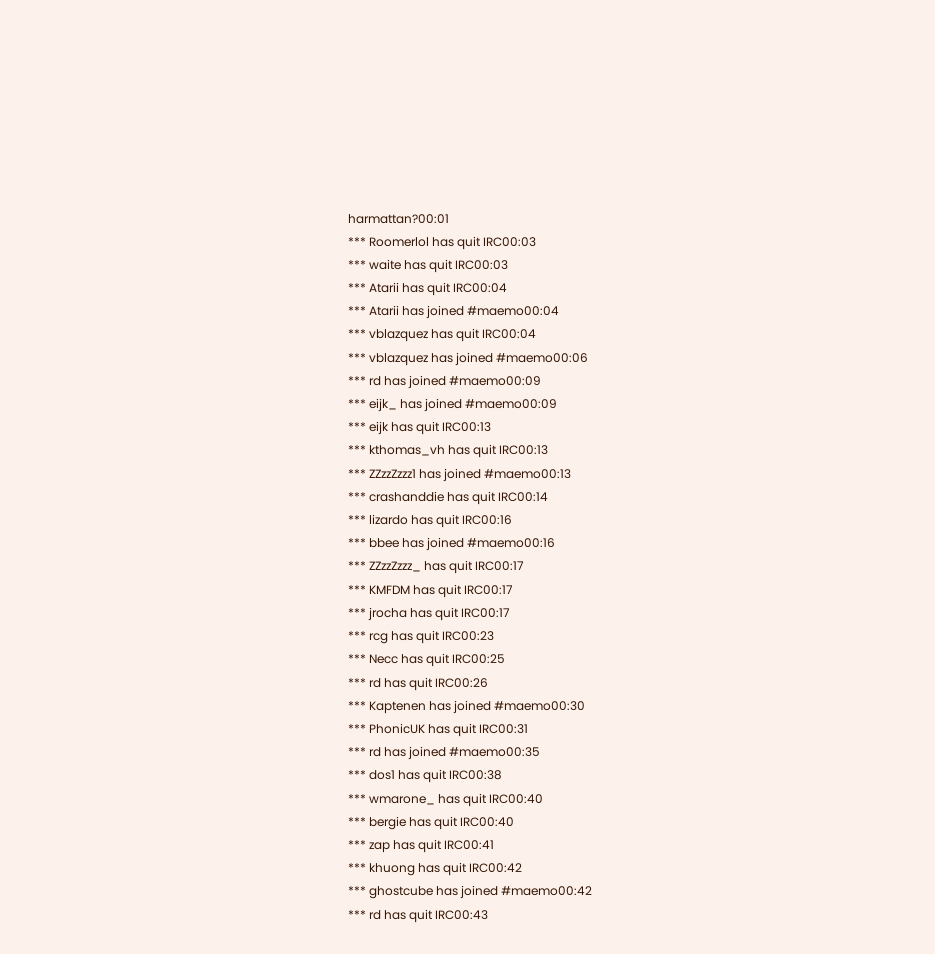harmattan?00:01
*** Roomerlol has quit IRC00:03
*** waite has quit IRC00:03
*** Atarii has quit IRC00:04
*** Atarii has joined #maemo00:04
*** vblazquez has quit IRC00:04
*** vblazquez has joined #maemo00:06
*** rd has joined #maemo00:09
*** eijk_ has joined #maemo00:09
*** eijk has quit IRC00:13
*** kthomas_vh has quit IRC00:13
*** ZZzzZzzz1 has joined #maemo00:13
*** crashanddie has quit IRC00:14
*** lizardo has quit IRC00:16
*** bbee has joined #maemo00:16
*** ZZzzZzzz_ has quit IRC00:17
*** KMFDM has quit IRC00:17
*** jrocha has quit IRC00:17
*** rcg has quit IRC00:23
*** Necc has quit IRC00:25
*** rd has quit IRC00:26
*** Kaptenen has joined #maemo00:30
*** PhonicUK has quit IRC00:31
*** rd has joined #maemo00:35
*** dos1 has quit IRC00:38
*** wmarone_ has quit IRC00:40
*** bergie has quit IRC00:40
*** zap has quit IRC00:41
*** khuong has quit IRC00:42
*** ghostcube has joined #maemo00:42
*** rd has quit IRC00:43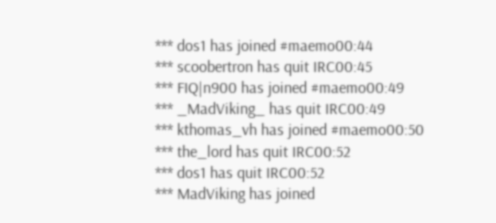*** dos1 has joined #maemo00:44
*** scoobertron has quit IRC00:45
*** FIQ|n900 has joined #maemo00:49
*** _MadViking_ has quit IRC00:49
*** kthomas_vh has joined #maemo00:50
*** the_lord has quit IRC00:52
*** dos1 has quit IRC00:52
*** MadViking has joined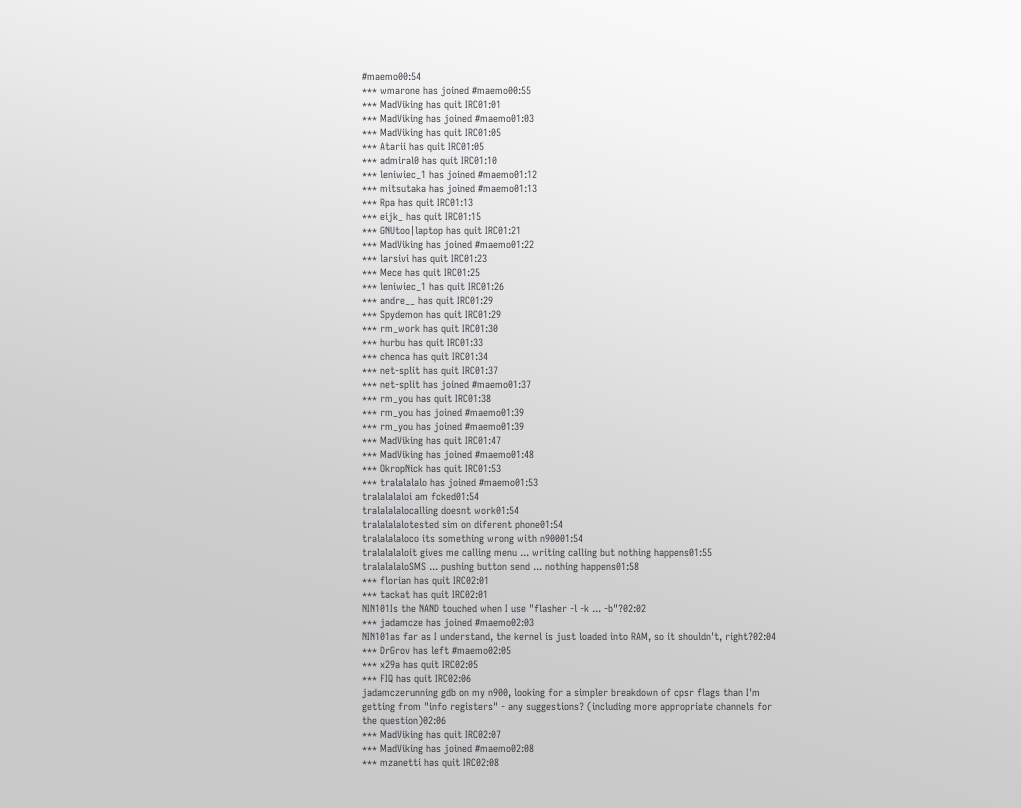#maemo00:54
*** wmarone has joined #maemo00:55
*** MadViking has quit IRC01:01
*** MadViking has joined #maemo01:03
*** MadViking has quit IRC01:05
*** Atarii has quit IRC01:05
*** admiral0 has quit IRC01:10
*** leniwiec_1 has joined #maemo01:12
*** mitsutaka has joined #maemo01:13
*** Rpa has quit IRC01:13
*** eijk_ has quit IRC01:15
*** GNUtoo|laptop has quit IRC01:21
*** MadViking has joined #maemo01:22
*** larsivi has quit IRC01:23
*** Mece has quit IRC01:25
*** leniwiec_1 has quit IRC01:26
*** andre__ has quit IRC01:29
*** Spydemon has quit IRC01:29
*** rm_work has quit IRC01:30
*** hurbu has quit IRC01:33
*** chenca has quit IRC01:34
*** net-split has quit IRC01:37
*** net-split has joined #maemo01:37
*** rm_you has quit IRC01:38
*** rm_you has joined #maemo01:39
*** rm_you has joined #maemo01:39
*** MadViking has quit IRC01:47
*** MadViking has joined #maemo01:48
*** OkropNick has quit IRC01:53
*** tralalalalo has joined #maemo01:53
tralalalaloi am fcked01:54
tralalalalocalling doesnt work01:54
tralalalalotested sim on diferent phone01:54
tralalalaloco its something wrong with n90001:54
tralalalaloit gives me calling menu ... writing calling but nothing happens01:55
tralalalaloSMS ... pushing button send ... nothing happens01:58
*** florian has quit IRC02:01
*** tackat has quit IRC02:01
NIN101Is the NAND touched when I use "flasher -l -k ... -b"?02:02
*** jadamcze has joined #maemo02:03
NIN101as far as I understand, the kernel is just loaded into RAM, so it shouldn't, right?02:04
*** DrGrov has left #maemo02:05
*** x29a has quit IRC02:05
*** FIQ has quit IRC02:06
jadamczerunning gdb on my n900, looking for a simpler breakdown of cpsr flags than I'm getting from "info registers" - any suggestions? (including more appropriate channels for the question)02:06
*** MadViking has quit IRC02:07
*** MadViking has joined #maemo02:08
*** mzanetti has quit IRC02:08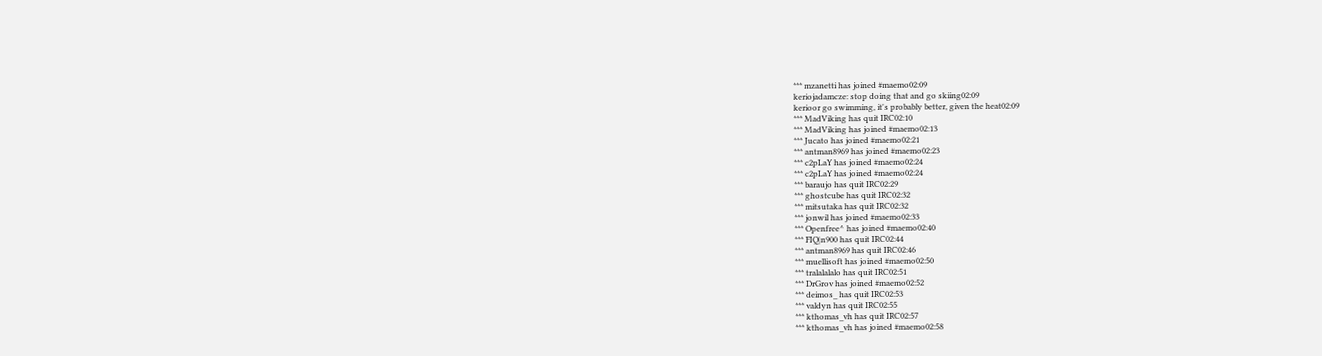*** mzanetti has joined #maemo02:09
keriojadamcze: stop doing that and go skiing02:09
kerioor go swimming, it's probably better, given the heat02:09
*** MadViking has quit IRC02:10
*** MadViking has joined #maemo02:13
*** Jucato has joined #maemo02:21
*** antman8969 has joined #maemo02:23
*** c2pLaY has joined #maemo02:24
*** c2pLaY has joined #maemo02:24
*** baraujo has quit IRC02:29
*** ghostcube has quit IRC02:32
*** mitsutaka has quit IRC02:32
*** jonwil has joined #maemo02:33
*** Openfree^ has joined #maemo02:40
*** FIQ|n900 has quit IRC02:44
*** antman8969 has quit IRC02:46
*** muellisoft has joined #maemo02:50
*** tralalalalo has quit IRC02:51
*** DrGrov has joined #maemo02:52
*** deimos_ has quit IRC02:53
*** valdyn has quit IRC02:55
*** kthomas_vh has quit IRC02:57
*** kthomas_vh has joined #maemo02:58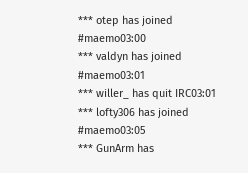*** otep has joined #maemo03:00
*** valdyn has joined #maemo03:01
*** willer_ has quit IRC03:01
*** lofty306 has joined #maemo03:05
*** GunArm has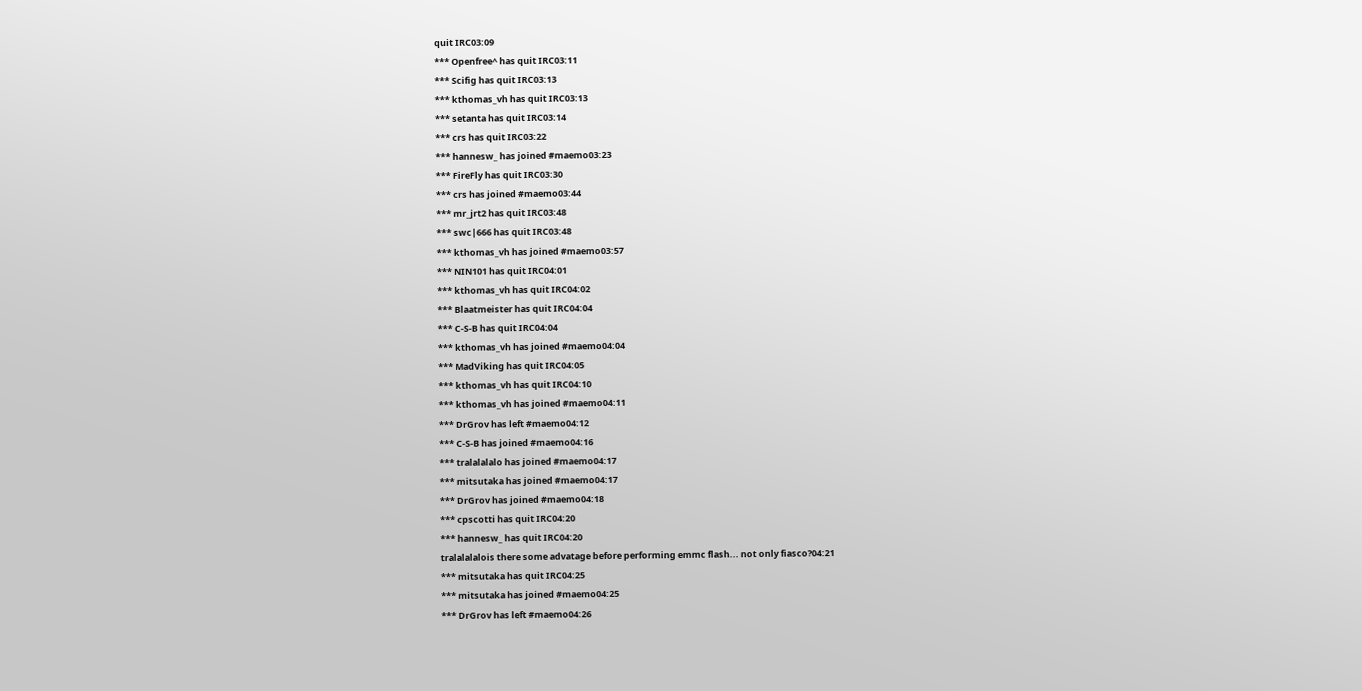quit IRC03:09
*** Openfree^ has quit IRC03:11
*** Scifig has quit IRC03:13
*** kthomas_vh has quit IRC03:13
*** setanta has quit IRC03:14
*** crs has quit IRC03:22
*** hannesw_ has joined #maemo03:23
*** FireFly has quit IRC03:30
*** crs has joined #maemo03:44
*** mr_jrt2 has quit IRC03:48
*** swc|666 has quit IRC03:48
*** kthomas_vh has joined #maemo03:57
*** NIN101 has quit IRC04:01
*** kthomas_vh has quit IRC04:02
*** Blaatmeister has quit IRC04:04
*** C-S-B has quit IRC04:04
*** kthomas_vh has joined #maemo04:04
*** MadViking has quit IRC04:05
*** kthomas_vh has quit IRC04:10
*** kthomas_vh has joined #maemo04:11
*** DrGrov has left #maemo04:12
*** C-S-B has joined #maemo04:16
*** tralalalalo has joined #maemo04:17
*** mitsutaka has joined #maemo04:17
*** DrGrov has joined #maemo04:18
*** cpscotti has quit IRC04:20
*** hannesw_ has quit IRC04:20
tralalalalois there some advatage before performing emmc flash... not only fiasco?04:21
*** mitsutaka has quit IRC04:25
*** mitsutaka has joined #maemo04:25
*** DrGrov has left #maemo04:26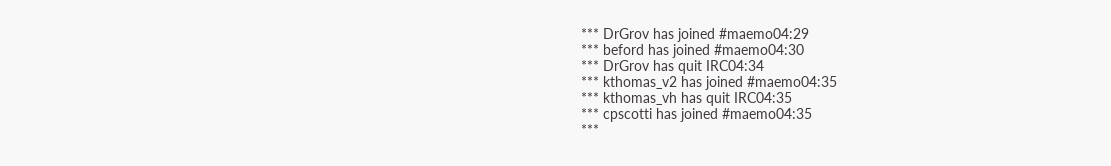*** DrGrov has joined #maemo04:29
*** beford has joined #maemo04:30
*** DrGrov has quit IRC04:34
*** kthomas_v2 has joined #maemo04:35
*** kthomas_vh has quit IRC04:35
*** cpscotti has joined #maemo04:35
***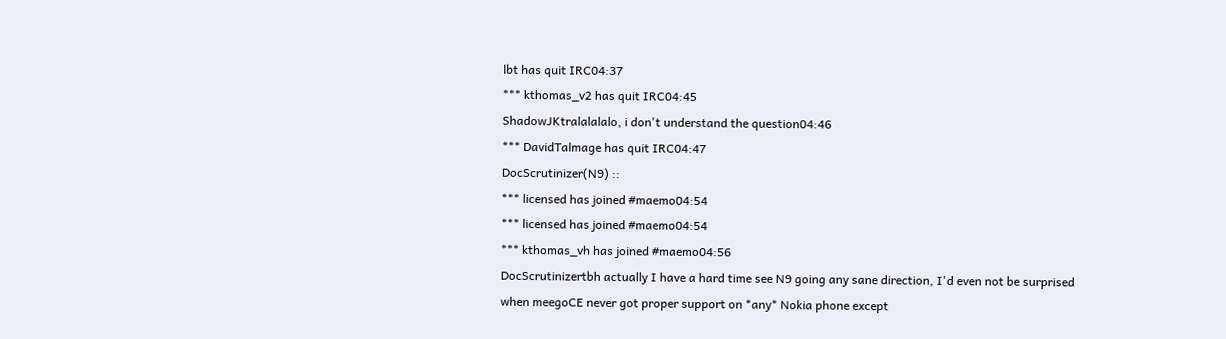lbt has quit IRC04:37
*** kthomas_v2 has quit IRC04:45
ShadowJKtralalalalo, i don't understand the question04:46
*** DavidTalmage has quit IRC04:47
DocScrutinizer(N9) ::
*** licensed has joined #maemo04:54
*** licensed has joined #maemo04:54
*** kthomas_vh has joined #maemo04:56
DocScrutinizertbh actually I have a hard time see N9 going any sane direction, I'd even not be surprised when meegoCE never got proper support on *any* Nokia phone except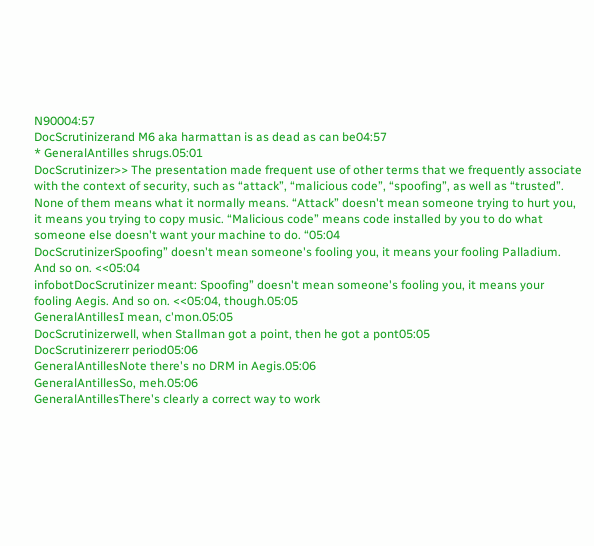N90004:57
DocScrutinizerand M6 aka harmattan is as dead as can be04:57
* GeneralAntilles shrugs.05:01
DocScrutinizer>> The presentation made frequent use of other terms that we frequently associate with the context of security, such as “attack”, “malicious code”, “spoofing”, as well as “trusted”. None of them means what it normally means. “Attack” doesn't mean someone trying to hurt you, it means you trying to copy music. “Malicious code” means code installed by you to do what someone else doesn't want your machine to do. “05:04
DocScrutinizerSpoofing” doesn't mean someone's fooling you, it means your fooling Palladium. And so on. <<05:04
infobotDocScrutinizer meant: Spoofing” doesn't mean someone's fooling you, it means your fooling Aegis. And so on. <<05:04, though.05:05
GeneralAntillesI mean, c'mon.05:05
DocScrutinizerwell, when Stallman got a point, then he got a pont05:05
DocScrutinizererr period05:06
GeneralAntillesNote there's no DRM in Aegis.05:06
GeneralAntillesSo, meh.05:06
GeneralAntillesThere's clearly a correct way to work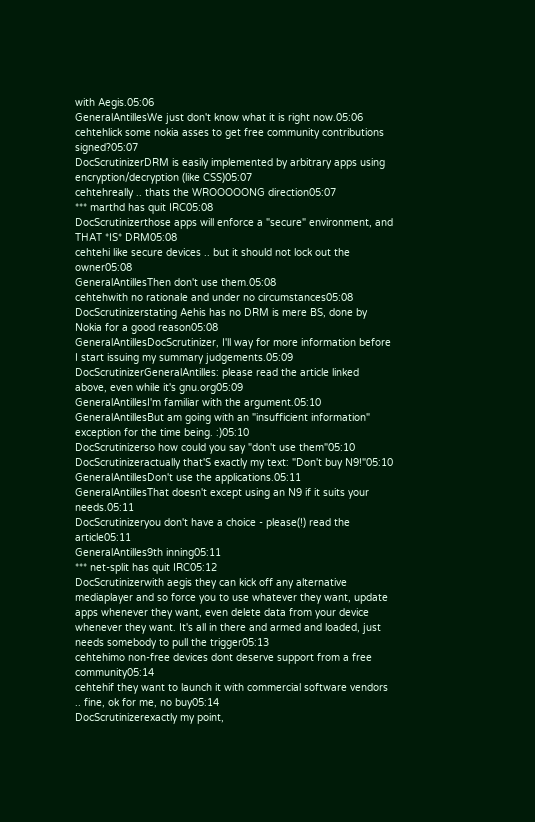with Aegis.05:06
GeneralAntillesWe just don't know what it is right now.05:06
cehtehlick some nokia asses to get free community contributions signed?05:07
DocScrutinizerDRM is easily implemented by arbitrary apps using encryption/decryption (like CSS)05:07
cehtehreally .. thats the WROOOOONG direction05:07
*** marthd has quit IRC05:08
DocScrutinizerthose apps will enforce a "secure" environment, and THAT *IS* DRM05:08
cehtehi like secure devices .. but it should not lock out the owner05:08
GeneralAntillesThen don't use them.05:08
cehtehwith no rationale and under no circumstances05:08
DocScrutinizerstating Aehis has no DRM is mere BS, done by Nokia for a good reason05:08
GeneralAntillesDocScrutinizer, I'll way for more information before I start issuing my summary judgements.05:09
DocScrutinizerGeneralAntilles: please read the article linked above, even while it's gnu.org05:09
GeneralAntillesI'm familiar with the argument.05:10
GeneralAntillesBut am going with an "insufficient information" exception for the time being. :)05:10
DocScrutinizerso how could you say "don't use them"05:10
DocScrutinizeractually that'S exactly my text: "Don't buy N9!"05:10
GeneralAntillesDon't use the applications.05:11
GeneralAntillesThat doesn't except using an N9 if it suits your needs.05:11
DocScrutinizeryou don't have a choice - please(!) read the article05:11
GeneralAntilles9th inning05:11
*** net-split has quit IRC05:12
DocScrutinizerwith aegis they can kick off any alternative mediaplayer and so force you to use whatever they want, update apps whenever they want, even delete data from your device whenever they want. It's all in there and armed and loaded, just needs somebody to pull the trigger05:13
cehtehimo non-free devices dont deserve support from a free community05:14
cehtehif they want to launch it with commercial software vendors .. fine, ok for me, no buy05:14
DocScrutinizerexactly my point,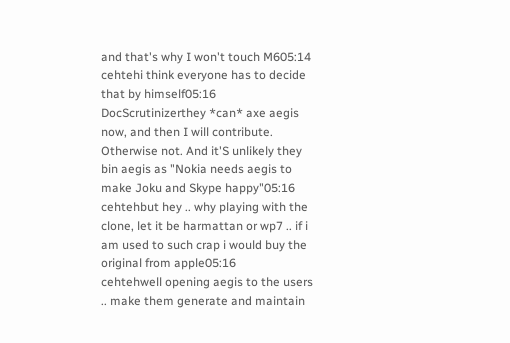and that's why I won't touch M605:14
cehtehi think everyone has to decide that by himself05:16
DocScrutinizerthey *can* axe aegis now, and then I will contribute. Otherwise not. And it'S unlikely they bin aegis as "Nokia needs aegis to make Joku and Skype happy"05:16
cehtehbut hey .. why playing with the clone, let it be harmattan or wp7 .. if i am used to such crap i would buy the original from apple05:16
cehtehwell opening aegis to the users .. make them generate and maintain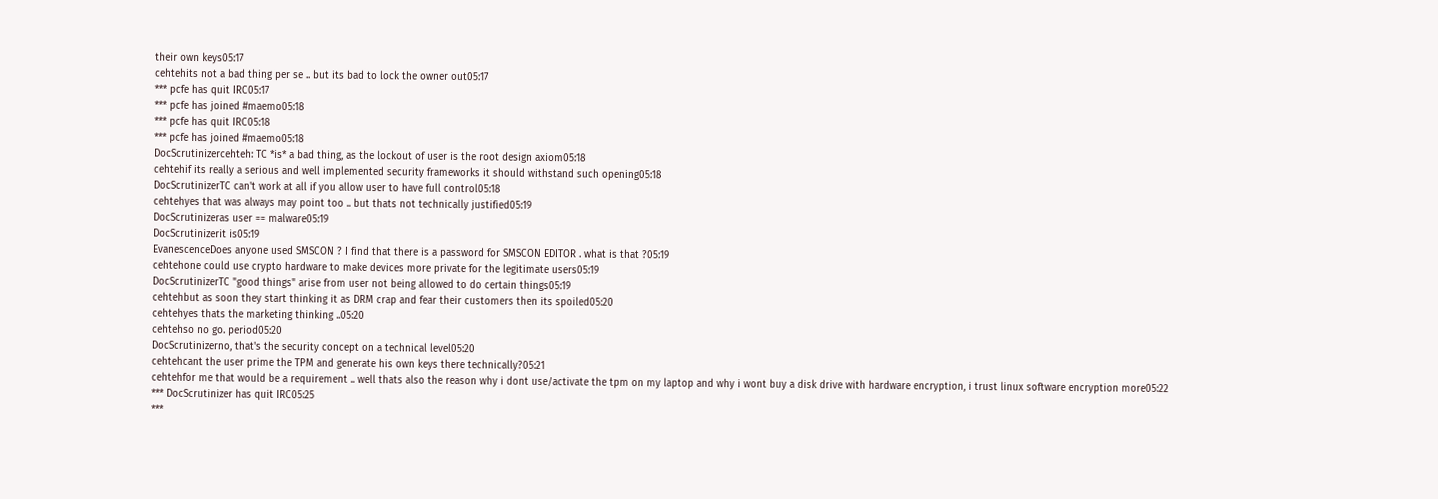their own keys05:17
cehtehits not a bad thing per se .. but its bad to lock the owner out05:17
*** pcfe has quit IRC05:17
*** pcfe has joined #maemo05:18
*** pcfe has quit IRC05:18
*** pcfe has joined #maemo05:18
DocScrutinizercehteh: TC *is* a bad thing, as the lockout of user is the root design axiom05:18
cehtehif its really a serious and well implemented security frameworks it should withstand such opening05:18
DocScrutinizerTC can't work at all if you allow user to have full control05:18
cehtehyes that was always may point too .. but thats not technically justified05:19
DocScrutinizeras user == malware05:19
DocScrutinizerit is05:19
EvanescenceDoes anyone used SMSCON ? I find that there is a password for SMSCON EDITOR . what is that ?05:19
cehtehone could use crypto hardware to make devices more private for the legitimate users05:19
DocScrutinizerTC "good things" arise from user not being allowed to do certain things05:19
cehtehbut as soon they start thinking it as DRM crap and fear their customers then its spoiled05:20
cehtehyes thats the marketing thinking ..05:20
cehtehso no go. period05:20
DocScrutinizerno, that's the security concept on a technical level05:20
cehtehcant the user prime the TPM and generate his own keys there technically?05:21
cehtehfor me that would be a requirement .. well thats also the reason why i dont use/activate the tpm on my laptop and why i wont buy a disk drive with hardware encryption, i trust linux software encryption more05:22
*** DocScrutinizer has quit IRC05:25
***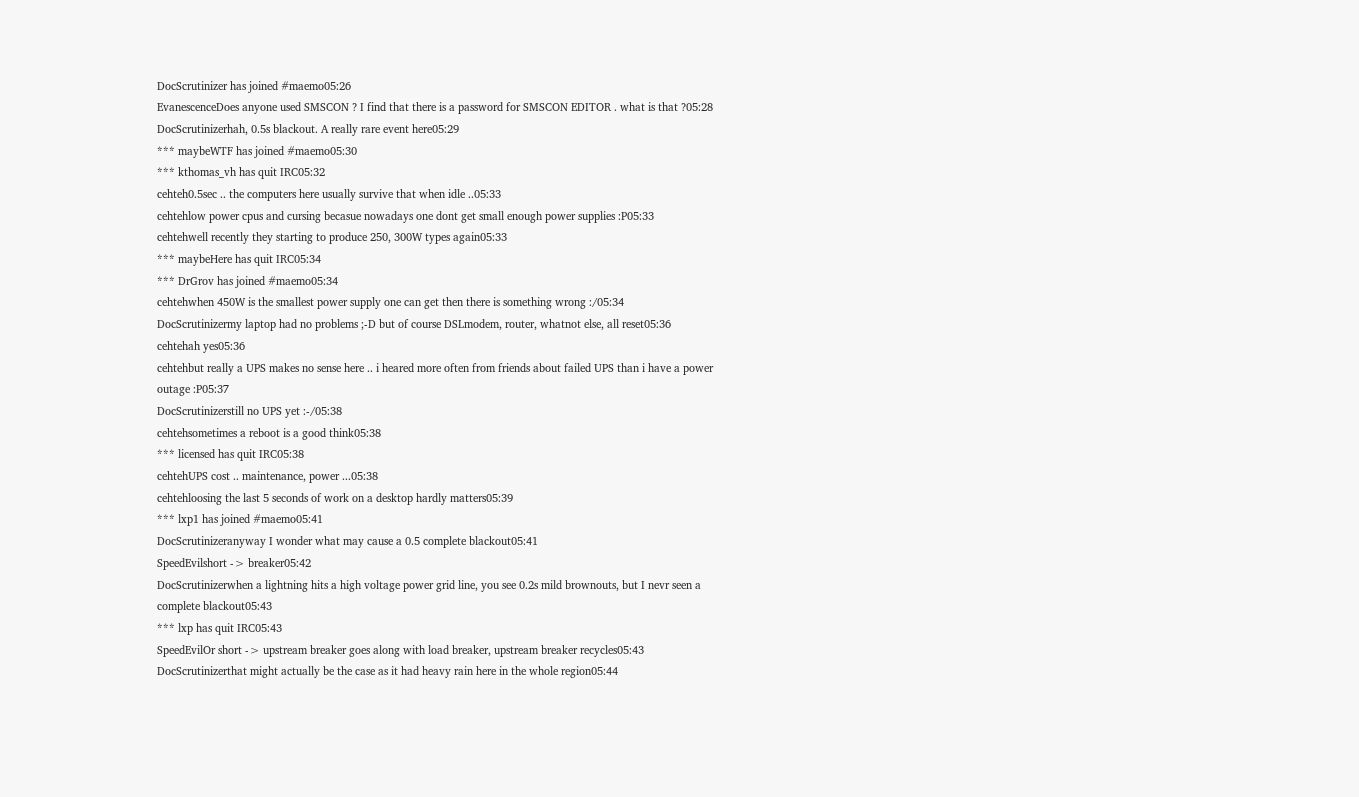DocScrutinizer has joined #maemo05:26
EvanescenceDoes anyone used SMSCON ? I find that there is a password for SMSCON EDITOR . what is that ?05:28
DocScrutinizerhah, 0.5s blackout. A really rare event here05:29
*** maybeWTF has joined #maemo05:30
*** kthomas_vh has quit IRC05:32
cehteh0.5sec .. the computers here usually survive that when idle ..05:33
cehtehlow power cpus and cursing becasue nowadays one dont get small enough power supplies :P05:33
cehtehwell recently they starting to produce 250, 300W types again05:33
*** maybeHere has quit IRC05:34
*** DrGrov has joined #maemo05:34
cehtehwhen 450W is the smallest power supply one can get then there is something wrong :/05:34
DocScrutinizermy laptop had no problems ;-D but of course DSLmodem, router, whatnot else, all reset05:36
cehtehah yes05:36
cehtehbut really a UPS makes no sense here .. i heared more often from friends about failed UPS than i have a power outage :P05:37
DocScrutinizerstill no UPS yet :-/05:38
cehtehsometimes a reboot is a good think05:38
*** licensed has quit IRC05:38
cehtehUPS cost .. maintenance, power ...05:38
cehtehloosing the last 5 seconds of work on a desktop hardly matters05:39
*** lxp1 has joined #maemo05:41
DocScrutinizeranyway I wonder what may cause a 0.5 complete blackout05:41
SpeedEvilshort -> breaker05:42
DocScrutinizerwhen a lightning hits a high voltage power grid line, you see 0.2s mild brownouts, but I nevr seen a complete blackout05:43
*** lxp has quit IRC05:43
SpeedEvilOr short -> upstream breaker goes along with load breaker, upstream breaker recycles05:43
DocScrutinizerthat might actually be the case as it had heavy rain here in the whole region05:44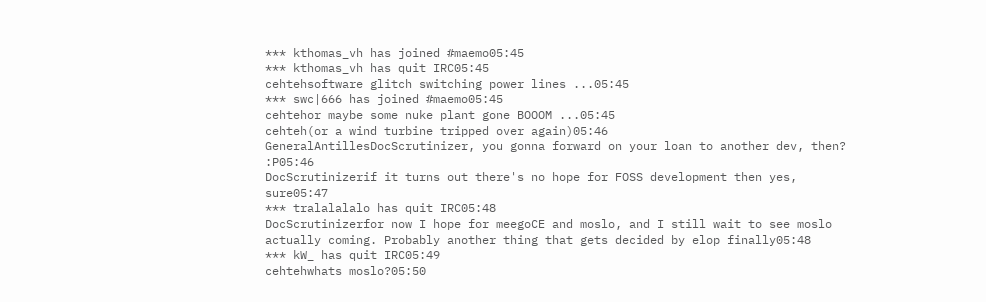*** kthomas_vh has joined #maemo05:45
*** kthomas_vh has quit IRC05:45
cehtehsoftware glitch switching power lines ...05:45
*** swc|666 has joined #maemo05:45
cehtehor maybe some nuke plant gone BOOOM ...05:45
cehteh(or a wind turbine tripped over again)05:46
GeneralAntillesDocScrutinizer, you gonna forward on your loan to another dev, then? :P05:46
DocScrutinizerif it turns out there's no hope for FOSS development then yes, sure05:47
*** tralalalalo has quit IRC05:48
DocScrutinizerfor now I hope for meegoCE and moslo, and I still wait to see moslo actually coming. Probably another thing that gets decided by elop finally05:48
*** kW_ has quit IRC05:49
cehtehwhats moslo?05:50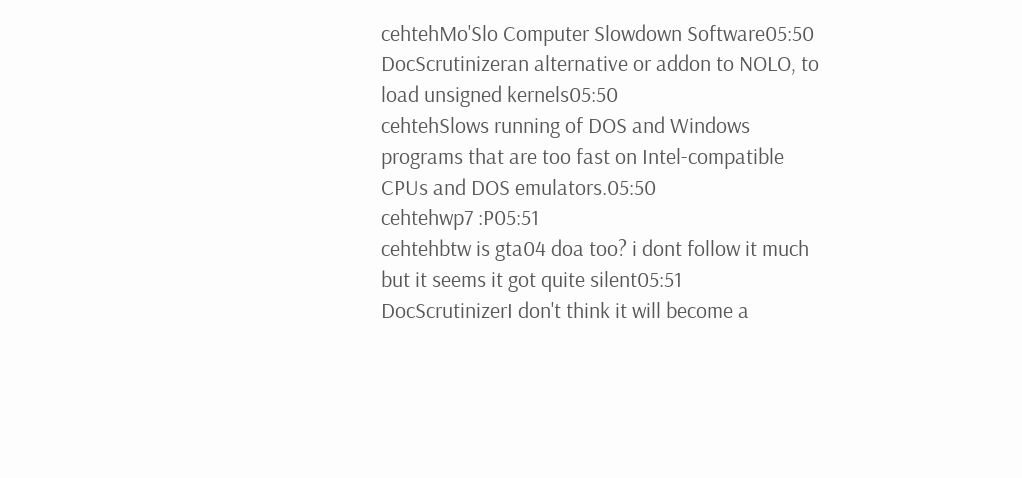cehtehMo'Slo Computer Slowdown Software05:50
DocScrutinizeran alternative or addon to NOLO, to load unsigned kernels05:50
cehtehSlows running of DOS and Windows programs that are too fast on Intel-compatible CPUs and DOS emulators.05:50
cehtehwp7 :P05:51
cehtehbtw is gta04 doa too? i dont follow it much but it seems it got quite silent05:51
DocScrutinizerI don't think it will become a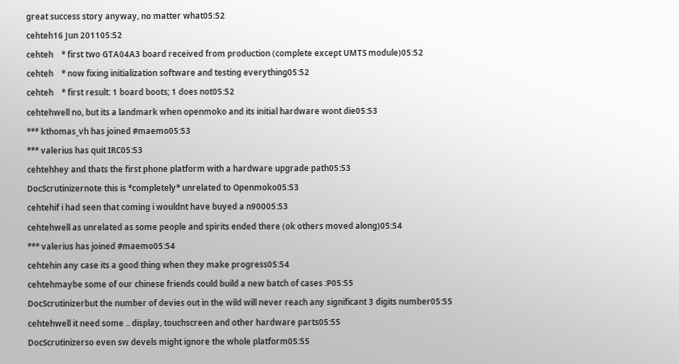great success story anyway, no matter what05:52
cehteh16 Jun 201105:52
cehteh    * first two GTA04A3 board received from production (complete except UMTS module)05:52
cehteh    * now fixing initialization software and testing everything05:52
cehteh    * first result: 1 board boots; 1 does not05:52
cehtehwell no, but its a landmark when openmoko and its initial hardware wont die05:53
*** kthomas_vh has joined #maemo05:53
*** valerius has quit IRC05:53
cehtehhey and thats the first phone platform with a hardware upgrade path05:53
DocScrutinizernote this is *completely* unrelated to Openmoko05:53
cehtehif i had seen that coming i wouldnt have buyed a n90005:53
cehtehwell as unrelated as some people and spirits ended there (ok others moved along)05:54
*** valerius has joined #maemo05:54
cehtehin any case its a good thing when they make progress05:54
cehtehmaybe some of our chinese friends could build a new batch of cases :P05:55
DocScrutinizerbut the number of devies out in the wild will never reach any significant 3 digits number05:55
cehtehwell it need some .. display, touchscreen and other hardware parts05:55
DocScrutinizerso even sw devels might ignore the whole platform05:55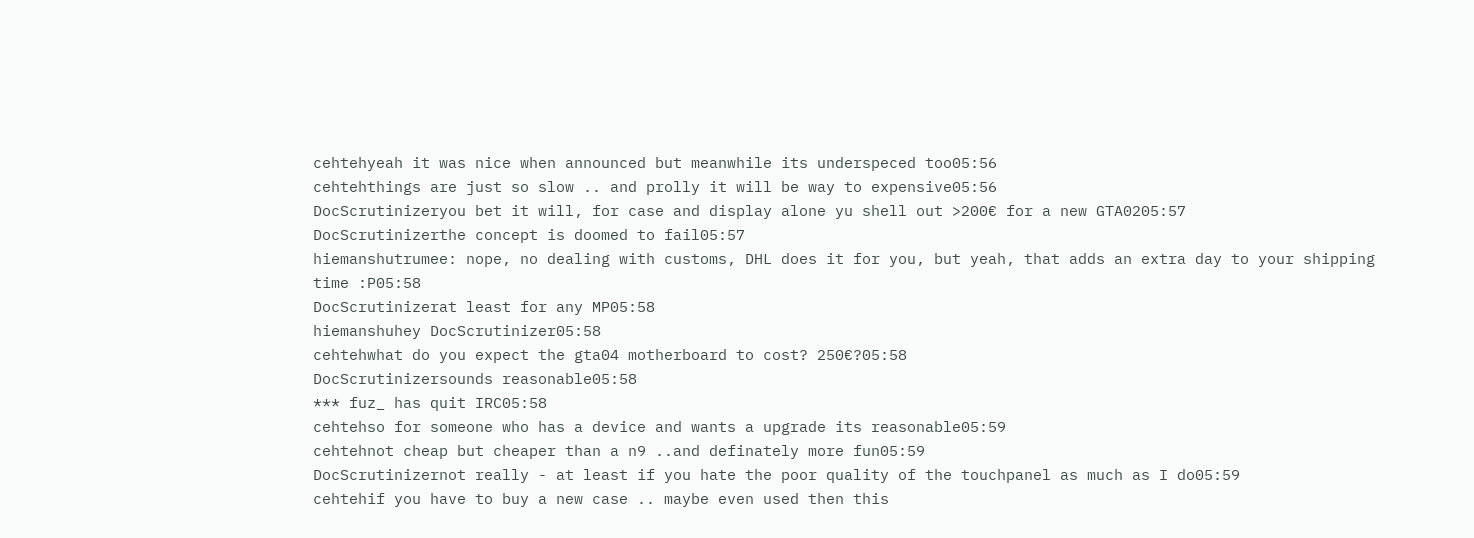cehtehyeah it was nice when announced but meanwhile its underspeced too05:56
cehtehthings are just so slow .. and prolly it will be way to expensive05:56
DocScrutinizeryou bet it will, for case and display alone yu shell out >200€ for a new GTA0205:57
DocScrutinizerthe concept is doomed to fail05:57
hiemanshutrumee: nope, no dealing with customs, DHL does it for you, but yeah, that adds an extra day to your shipping time :P05:58
DocScrutinizerat least for any MP05:58
hiemanshuhey DocScrutinizer05:58
cehtehwhat do you expect the gta04 motherboard to cost? 250€?05:58
DocScrutinizersounds reasonable05:58
*** fuz_ has quit IRC05:58
cehtehso for someone who has a device and wants a upgrade its reasonable05:59
cehtehnot cheap but cheaper than a n9 ..and definately more fun05:59
DocScrutinizernot really - at least if you hate the poor quality of the touchpanel as much as I do05:59
cehtehif you have to buy a new case .. maybe even used then this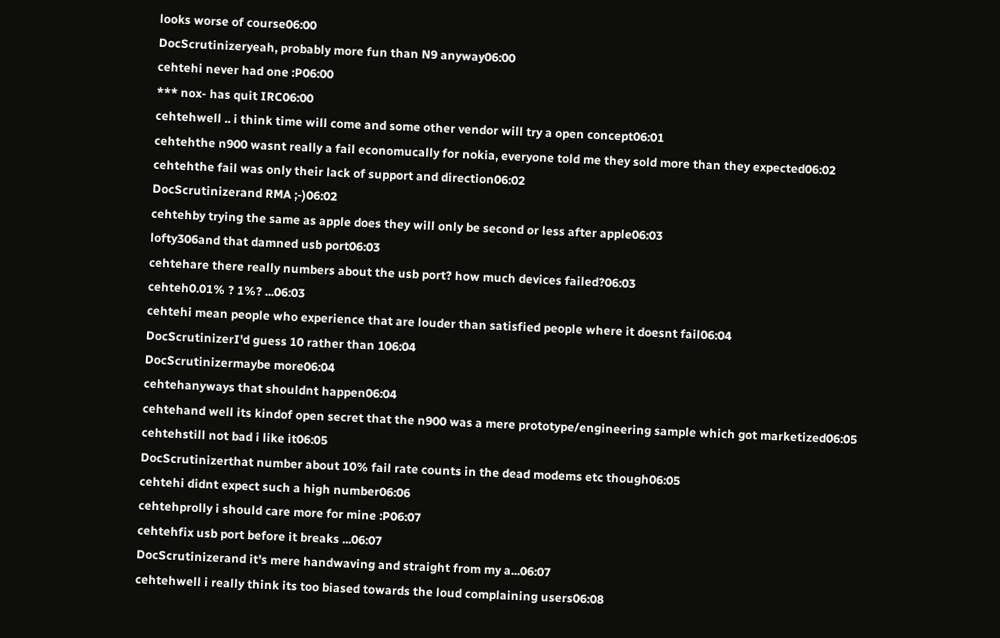looks worse of course06:00
DocScrutinizeryeah, probably more fun than N9 anyway06:00
cehtehi never had one :P06:00
*** nox- has quit IRC06:00
cehtehwell .. i think time will come and some other vendor will try a open concept06:01
cehtehthe n900 wasnt really a fail economucally for nokia, everyone told me they sold more than they expected06:02
cehtehthe fail was only their lack of support and direction06:02
DocScrutinizerand RMA ;-)06:02
cehtehby trying the same as apple does they will only be second or less after apple06:03
lofty306and that damned usb port06:03
cehtehare there really numbers about the usb port? how much devices failed?06:03
cehteh0.01% ? 1%? ...06:03
cehtehi mean people who experience that are louder than satisfied people where it doesnt fail06:04
DocScrutinizerI'd guess 10 rather than 106:04
DocScrutinizermaybe more06:04
cehtehanyways that shouldnt happen06:04
cehtehand well its kindof open secret that the n900 was a mere prototype/engineering sample which got marketized06:05
cehtehstill not bad i like it06:05
DocScrutinizerthat number about 10% fail rate counts in the dead modems etc though06:05
cehtehi didnt expect such a high number06:06
cehtehprolly i should care more for mine :P06:07
cehtehfix usb port before it breaks ...06:07
DocScrutinizerand it's mere handwaving and straight from my a...06:07
cehtehwell i really think its too biased towards the loud complaining users06:08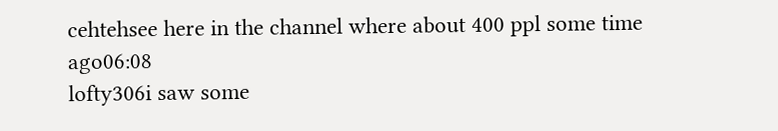cehtehsee here in the channel where about 400 ppl some time ago06:08
lofty306i saw some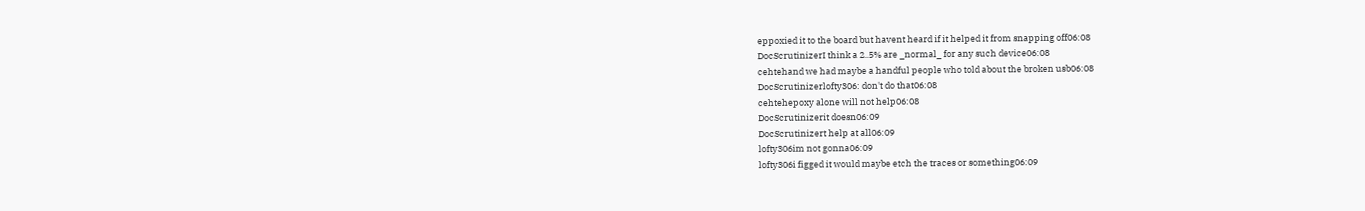eppoxied it to the board but havent heard if it helped it from snapping off06:08
DocScrutinizerI think a 2..5% are _normal_ for any such device06:08
cehtehand we had maybe a handful people who told about the broken usb06:08
DocScrutinizerlofty306: don't do that06:08
cehtehepoxy alone will not help06:08
DocScrutinizerit doesn06:09
DocScrutinizert help at all06:09
lofty306im not gonna06:09
lofty306i figged it would maybe etch the traces or something06:09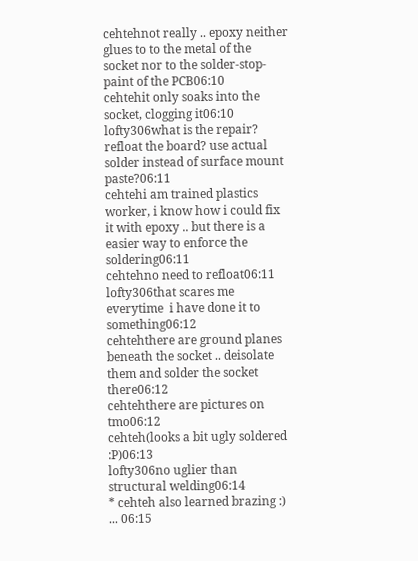cehtehnot really .. epoxy neither glues to to the metal of the socket nor to the solder-stop-paint of the PCB06:10
cehtehit only soaks into the socket, clogging it06:10
lofty306what is the repair? refloat the board? use actual solder instead of surface mount paste?06:11
cehtehi am trained plastics worker, i know how i could fix it with epoxy .. but there is a easier way to enforce the soldering06:11
cehtehno need to refloat06:11
lofty306that scares me everytime  i have done it to something06:12
cehtehthere are ground planes beneath the socket .. deisolate them and solder the socket there06:12
cehtehthere are pictures on tmo06:12
cehteh(looks a bit ugly soldered :P)06:13
lofty306no uglier than structural welding06:14
* cehteh also learned brazing :) ... 06:15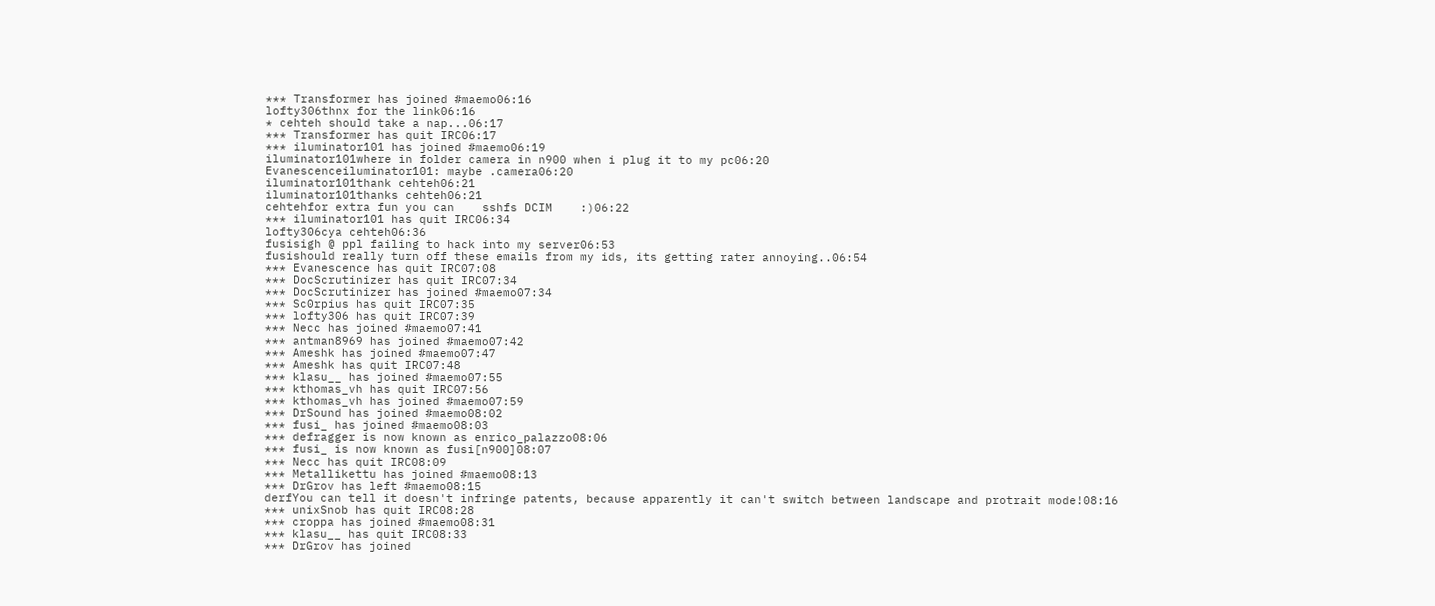*** Transformer has joined #maemo06:16
lofty306thnx for the link06:16
* cehteh should take a nap...06:17
*** Transformer has quit IRC06:17
*** iluminator101 has joined #maemo06:19
iluminator101where in folder camera in n900 when i plug it to my pc06:20
Evanescenceiluminator101: maybe .camera06:20
iluminator101thank cehteh06:21
iluminator101thanks cehteh06:21
cehtehfor extra fun you can    sshfs DCIM    :)06:22
*** iluminator101 has quit IRC06:34
lofty306cya cehteh06:36
fusisigh @ ppl failing to hack into my server06:53
fusishould really turn off these emails from my ids, its getting rater annoying..06:54
*** Evanescence has quit IRC07:08
*** DocScrutinizer has quit IRC07:34
*** DocScrutinizer has joined #maemo07:34
*** Sc0rpius has quit IRC07:35
*** lofty306 has quit IRC07:39
*** Necc has joined #maemo07:41
*** antman8969 has joined #maemo07:42
*** Ameshk has joined #maemo07:47
*** Ameshk has quit IRC07:48
*** klasu__ has joined #maemo07:55
*** kthomas_vh has quit IRC07:56
*** kthomas_vh has joined #maemo07:59
*** DrSound has joined #maemo08:02
*** fusi_ has joined #maemo08:03
*** defragger is now known as enrico_palazzo08:06
*** fusi_ is now known as fusi[n900]08:07
*** Necc has quit IRC08:09
*** Metallikettu has joined #maemo08:13
*** DrGrov has left #maemo08:15
derfYou can tell it doesn't infringe patents, because apparently it can't switch between landscape and protrait mode!08:16
*** unixSnob has quit IRC08:28
*** croppa has joined #maemo08:31
*** klasu__ has quit IRC08:33
*** DrGrov has joined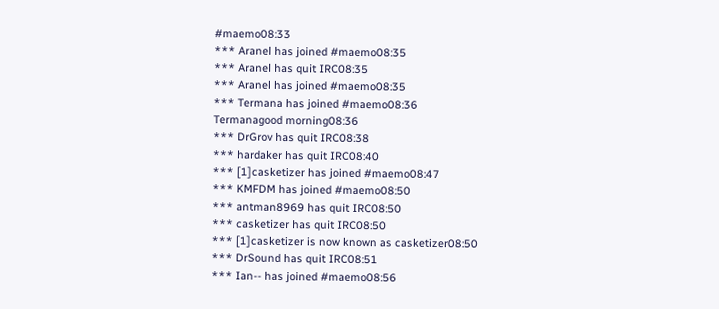#maemo08:33
*** Aranel has joined #maemo08:35
*** Aranel has quit IRC08:35
*** Aranel has joined #maemo08:35
*** Termana has joined #maemo08:36
Termanagood morning08:36
*** DrGrov has quit IRC08:38
*** hardaker has quit IRC08:40
*** [1]casketizer has joined #maemo08:47
*** KMFDM has joined #maemo08:50
*** antman8969 has quit IRC08:50
*** casketizer has quit IRC08:50
*** [1]casketizer is now known as casketizer08:50
*** DrSound has quit IRC08:51
*** Ian-- has joined #maemo08:56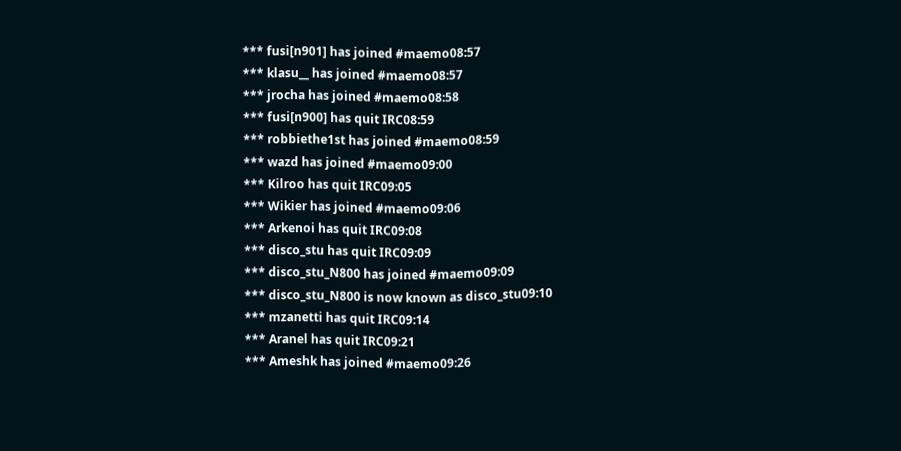*** fusi[n901] has joined #maemo08:57
*** klasu__ has joined #maemo08:57
*** jrocha has joined #maemo08:58
*** fusi[n900] has quit IRC08:59
*** robbiethe1st has joined #maemo08:59
*** wazd has joined #maemo09:00
*** Kilroo has quit IRC09:05
*** Wikier has joined #maemo09:06
*** Arkenoi has quit IRC09:08
*** disco_stu has quit IRC09:09
*** disco_stu_N800 has joined #maemo09:09
*** disco_stu_N800 is now known as disco_stu09:10
*** mzanetti has quit IRC09:14
*** Aranel has quit IRC09:21
*** Ameshk has joined #maemo09:26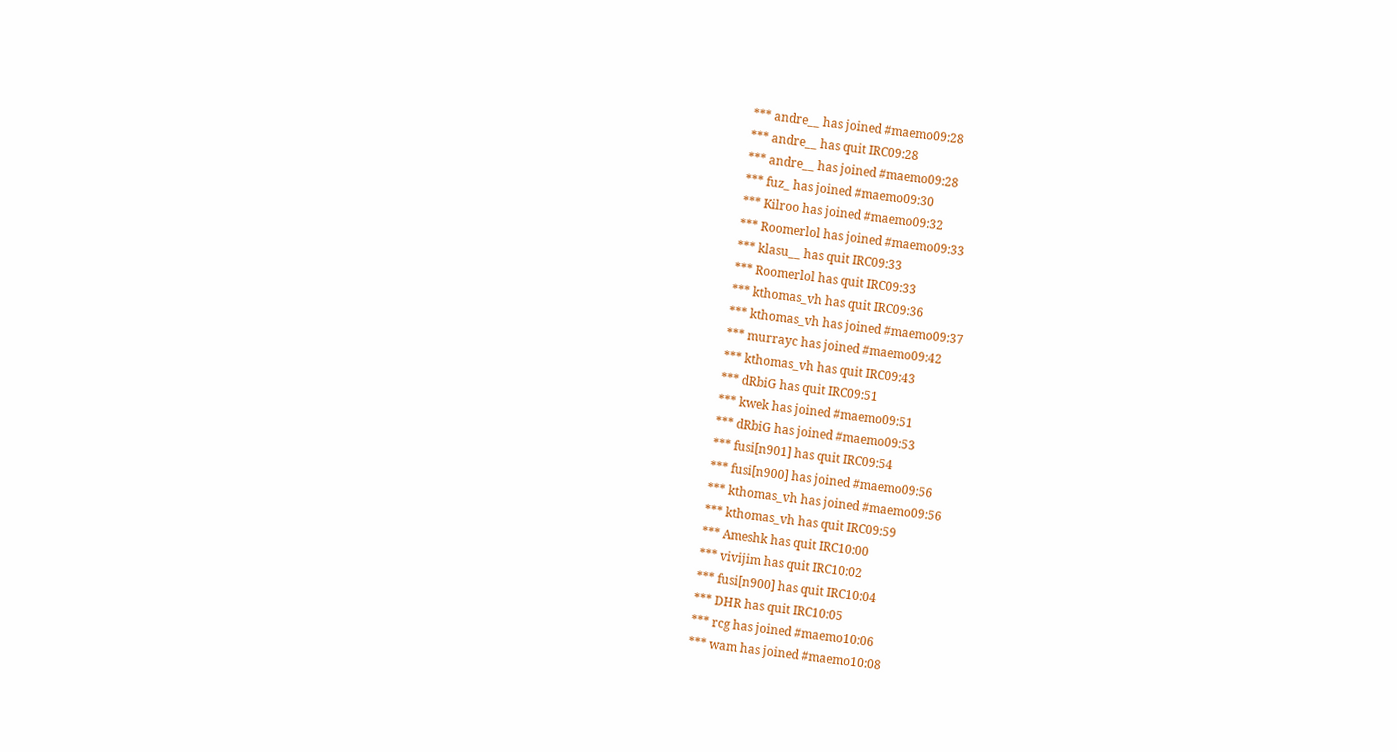*** andre__ has joined #maemo09:28
*** andre__ has quit IRC09:28
*** andre__ has joined #maemo09:28
*** fuz_ has joined #maemo09:30
*** Kilroo has joined #maemo09:32
*** Roomerlol has joined #maemo09:33
*** klasu__ has quit IRC09:33
*** Roomerlol has quit IRC09:33
*** kthomas_vh has quit IRC09:36
*** kthomas_vh has joined #maemo09:37
*** murrayc has joined #maemo09:42
*** kthomas_vh has quit IRC09:43
*** dRbiG has quit IRC09:51
*** kwek has joined #maemo09:51
*** dRbiG has joined #maemo09:53
*** fusi[n901] has quit IRC09:54
*** fusi[n900] has joined #maemo09:56
*** kthomas_vh has joined #maemo09:56
*** kthomas_vh has quit IRC09:59
*** Ameshk has quit IRC10:00
*** vivijim has quit IRC10:02
*** fusi[n900] has quit IRC10:04
*** DHR has quit IRC10:05
*** rcg has joined #maemo10:06
*** wam has joined #maemo10:08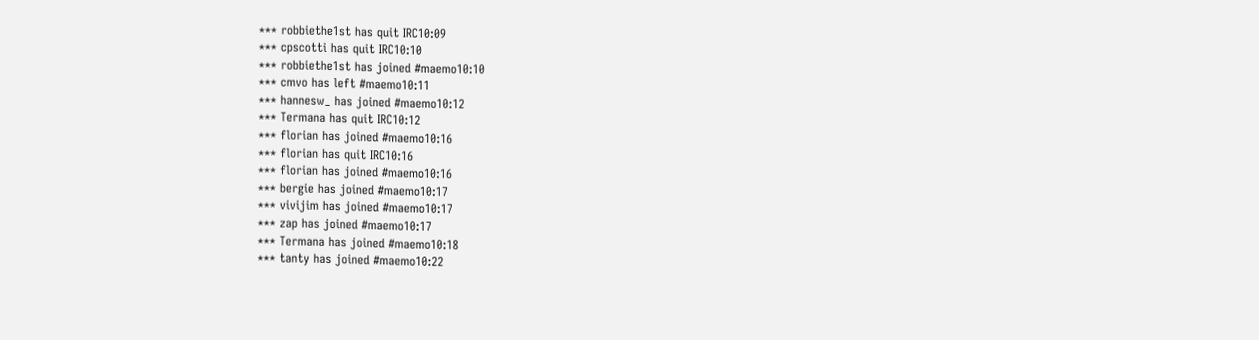*** robbiethe1st has quit IRC10:09
*** cpscotti has quit IRC10:10
*** robbiethe1st has joined #maemo10:10
*** cmvo has left #maemo10:11
*** hannesw_ has joined #maemo10:12
*** Termana has quit IRC10:12
*** florian has joined #maemo10:16
*** florian has quit IRC10:16
*** florian has joined #maemo10:16
*** bergie has joined #maemo10:17
*** vivijim has joined #maemo10:17
*** zap has joined #maemo10:17
*** Termana has joined #maemo10:18
*** tanty has joined #maemo10:22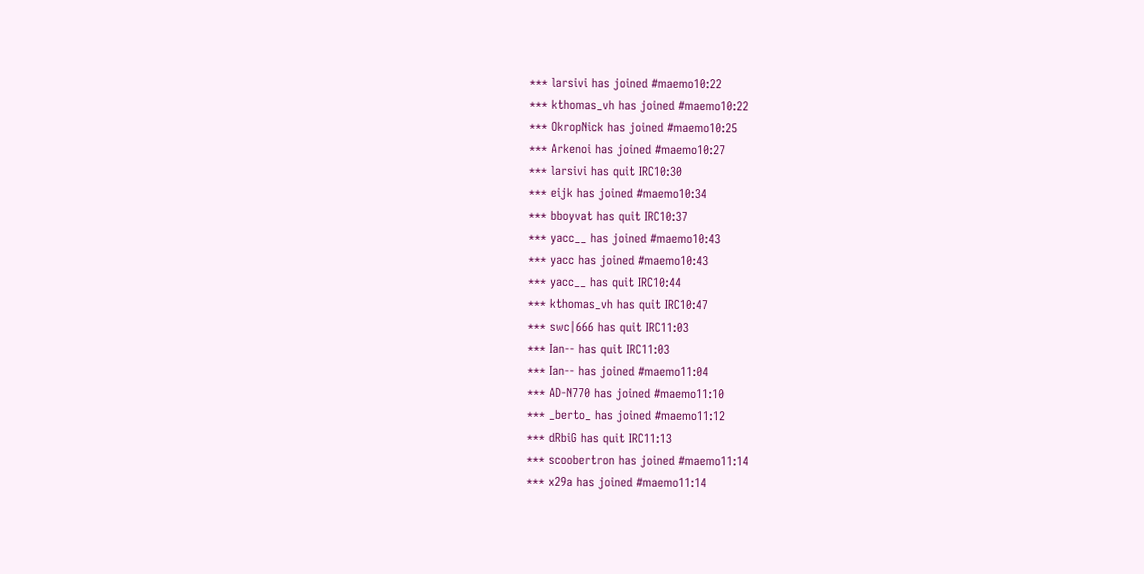*** larsivi has joined #maemo10:22
*** kthomas_vh has joined #maemo10:22
*** OkropNick has joined #maemo10:25
*** Arkenoi has joined #maemo10:27
*** larsivi has quit IRC10:30
*** eijk has joined #maemo10:34
*** bboyvat has quit IRC10:37
*** yacc__ has joined #maemo10:43
*** yacc has joined #maemo10:43
*** yacc__ has quit IRC10:44
*** kthomas_vh has quit IRC10:47
*** swc|666 has quit IRC11:03
*** Ian-- has quit IRC11:03
*** Ian-- has joined #maemo11:04
*** AD-N770 has joined #maemo11:10
*** _berto_ has joined #maemo11:12
*** dRbiG has quit IRC11:13
*** scoobertron has joined #maemo11:14
*** x29a has joined #maemo11:14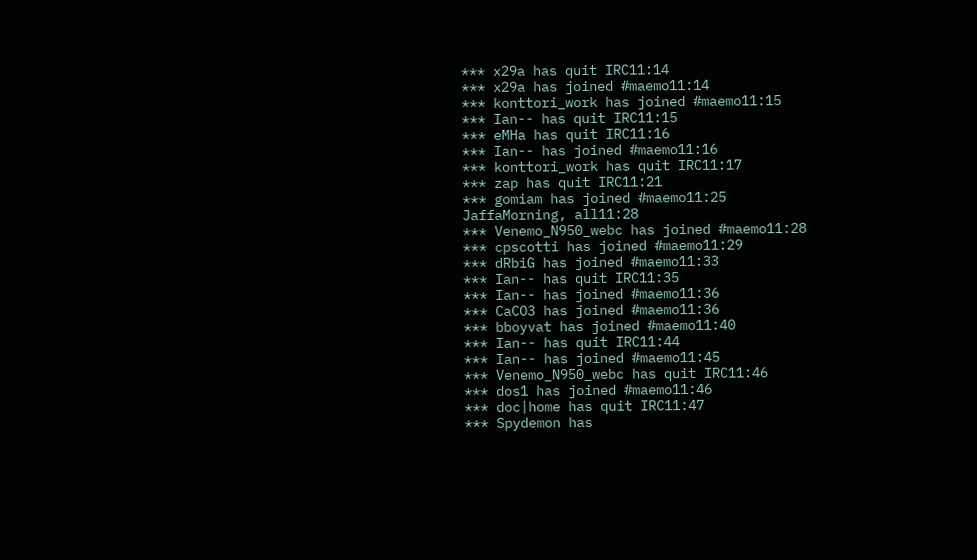*** x29a has quit IRC11:14
*** x29a has joined #maemo11:14
*** konttori_work has joined #maemo11:15
*** Ian-- has quit IRC11:15
*** eMHa has quit IRC11:16
*** Ian-- has joined #maemo11:16
*** konttori_work has quit IRC11:17
*** zap has quit IRC11:21
*** gomiam has joined #maemo11:25
JaffaMorning, all11:28
*** Venemo_N950_webc has joined #maemo11:28
*** cpscotti has joined #maemo11:29
*** dRbiG has joined #maemo11:33
*** Ian-- has quit IRC11:35
*** Ian-- has joined #maemo11:36
*** CaCO3 has joined #maemo11:36
*** bboyvat has joined #maemo11:40
*** Ian-- has quit IRC11:44
*** Ian-- has joined #maemo11:45
*** Venemo_N950_webc has quit IRC11:46
*** dos1 has joined #maemo11:46
*** doc|home has quit IRC11:47
*** Spydemon has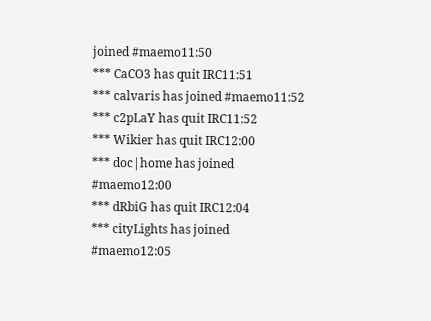joined #maemo11:50
*** CaCO3 has quit IRC11:51
*** calvaris has joined #maemo11:52
*** c2pLaY has quit IRC11:52
*** Wikier has quit IRC12:00
*** doc|home has joined #maemo12:00
*** dRbiG has quit IRC12:04
*** cityLights has joined #maemo12:05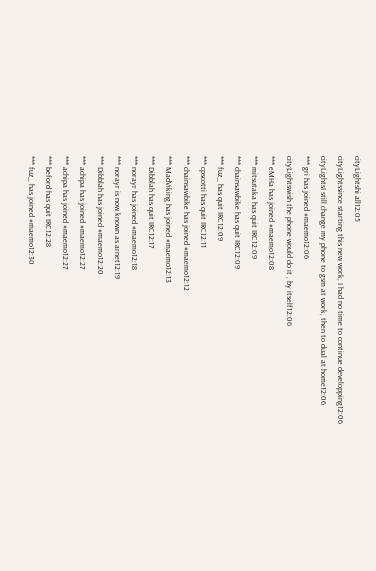cityLightshi all12:05
cityLightssince starting this new work, I had no time to continue developping12:06
cityLightsI still change my phone to gsm at work, then to dual at home12:06
*** gri has joined #maemo12:06
cityLightswish the phone would do it , by itself12:06
*** eMHa has joined #maemo12:08
*** mitsutaka has quit IRC12:09
*** chainsawbike has quit IRC12:09
*** fuz_ has quit IRC12:09
*** cpscotti has quit IRC12:11
*** chainsawbike has joined #maemo12:12
*** MadViking has joined #maemo12:13
*** Dibblah has quit IRC12:17
*** norayr has joined #maemo12:18
*** norayr is now known as arnet12:19
*** Dibblah has joined #maemo12:20
*** achipa has joined #maemo12:27
*** achipa has joined #maemo12:27
*** beford has quit IRC12:28
*** fuz_ has joined #maemo12:30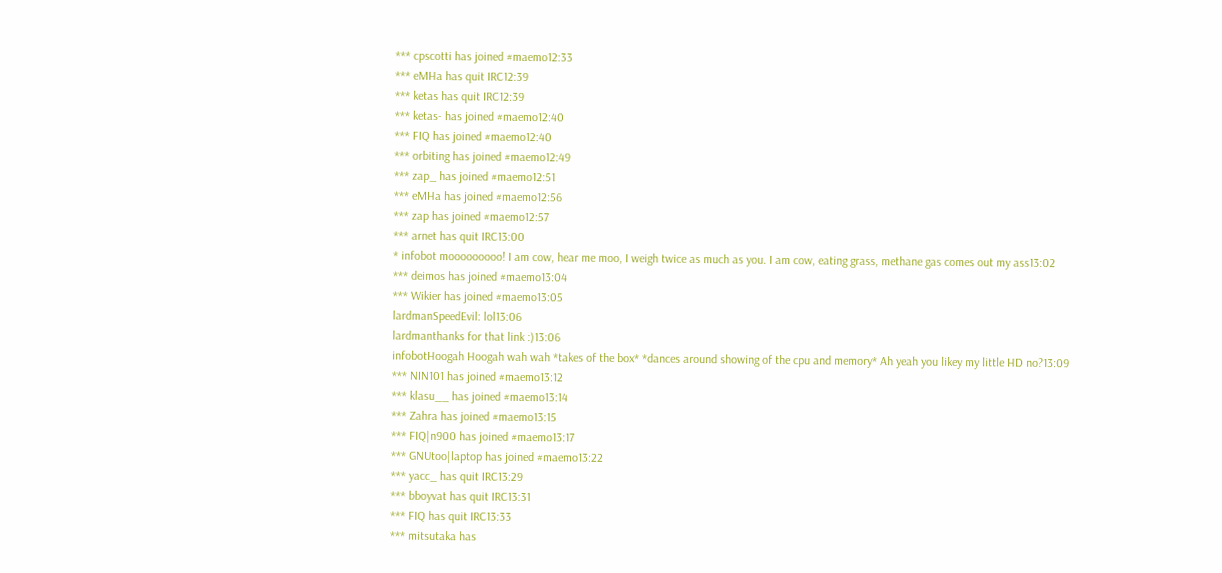*** cpscotti has joined #maemo12:33
*** eMHa has quit IRC12:39
*** ketas has quit IRC12:39
*** ketas- has joined #maemo12:40
*** FIQ has joined #maemo12:40
*** orbiting has joined #maemo12:49
*** zap_ has joined #maemo12:51
*** eMHa has joined #maemo12:56
*** zap has joined #maemo12:57
*** arnet has quit IRC13:00
* infobot mooooooooo! I am cow, hear me moo, I weigh twice as much as you. I am cow, eating grass, methane gas comes out my ass13:02
*** deimos has joined #maemo13:04
*** Wikier has joined #maemo13:05
lardmanSpeedEvil: lol13:06
lardmanthanks for that link :)13:06
infobotHoogah Hoogah wah wah *takes of the box* *dances around showing of the cpu and memory* Ah yeah you likey my little HD no?13:09
*** NIN101 has joined #maemo13:12
*** klasu__ has joined #maemo13:14
*** Zahra has joined #maemo13:15
*** FIQ|n900 has joined #maemo13:17
*** GNUtoo|laptop has joined #maemo13:22
*** yacc_ has quit IRC13:29
*** bboyvat has quit IRC13:31
*** FIQ has quit IRC13:33
*** mitsutaka has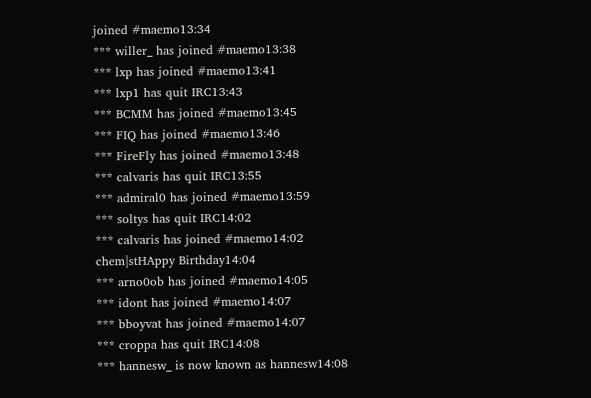joined #maemo13:34
*** willer_ has joined #maemo13:38
*** lxp has joined #maemo13:41
*** lxp1 has quit IRC13:43
*** BCMM has joined #maemo13:45
*** FIQ has joined #maemo13:46
*** FireFly has joined #maemo13:48
*** calvaris has quit IRC13:55
*** admiral0 has joined #maemo13:59
*** soltys has quit IRC14:02
*** calvaris has joined #maemo14:02
chem|stHAppy Birthday14:04
*** arno0ob has joined #maemo14:05
*** idont has joined #maemo14:07
*** bboyvat has joined #maemo14:07
*** croppa has quit IRC14:08
*** hannesw_ is now known as hannesw14:08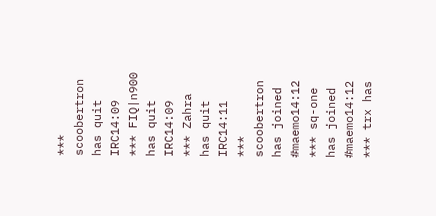*** scoobertron has quit IRC14:09
*** FIQ|n900 has quit IRC14:09
*** Zahra has quit IRC14:11
*** scoobertron has joined #maemo14:12
*** sq-one has joined #maemo14:12
*** trx has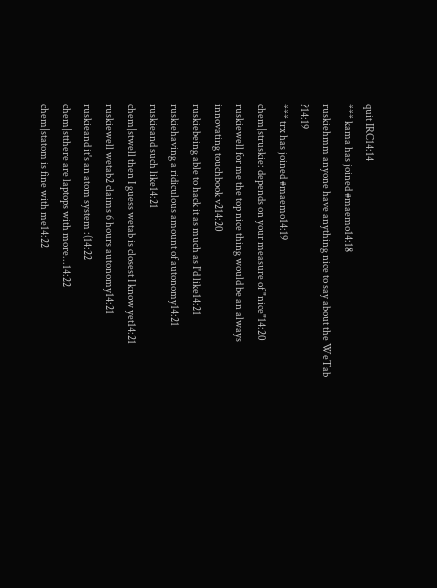quit IRC14:14
*** kama has joined #maemo14:18
ruskiehmm anyone have anything nice to say about the WeTab ?14:19
*** trx has joined #maemo14:19
chem|struskie: depends on your measure of "nice"14:20
ruskiewell for me the top nice thing would be an always innovating touchbook v214:20
ruskiebeing able to hack it as much as I'd like14:21
ruskiehaving a ridiculous amount of autonomy14:21
ruskieand such like14:21
chem|stwell then I guess wetab is closest I know yet14:21
ruskiewell wetab2 claims 6 hours autonomy14:21
ruskieand it's an atom system :(14:22
chem|stthere are laptops with more...14:22
chem|statom is fine with me14:22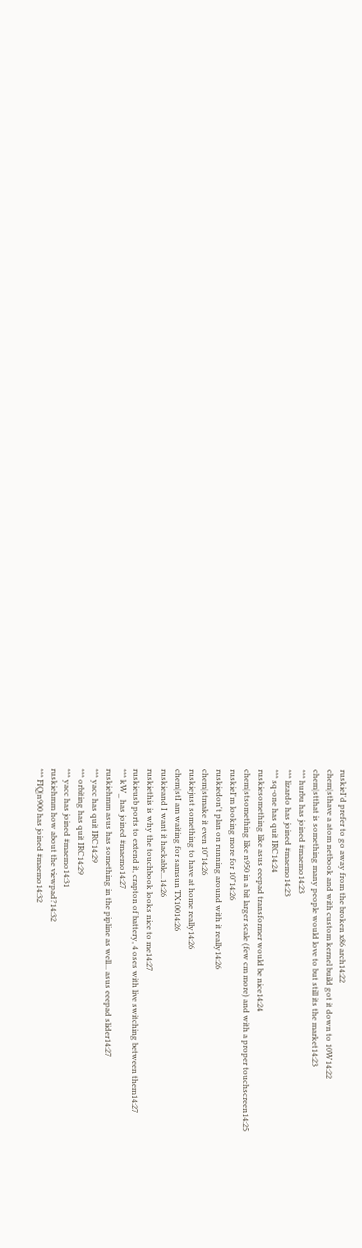ruskieI'd prefer to go away from the broken x86 arch14:22
chem|sthave a atom netbook and with custom kernel build got it down to 10W14:22
chem|stthat is something many people would love to but still its the market14:23
*** hurbu has joined #maemo14:23
*** lizardo has joined #maemo14:23
*** sq-one has quit IRC14:24
ruskiesomething like asus eeepad transformer would be nice14:24
chem|stsomething like n950 in a bit larger scale (few cm more) and with a proper touchscreen14:25
ruskieI'm looking more for 10"14:26
ruskiedon't plan on running around with it really14:26
chem|stmake it even 10"14:26
ruskiejust something to have at home really14:26
chem|stI am waiting for samsun TX10014:26
ruskieand I want it hackable...14:26
ruskiethis is why the touchbook looks nice to me14:27
ruskieusb ports to extend it, crapton of battery, 4 oses with live switching between them14:27
*** kW_ has joined #maemo14:27
ruskiehmm asus has something in the pipline as well... asus eeepad slider14:27
*** yacc has quit IRC14:29
*** orbiting has quit IRC14:29
*** yacc has joined #maemo14:31
ruskiehmm how about the viewpad?14:32
*** FIQ|n900 has joined #maemo14:32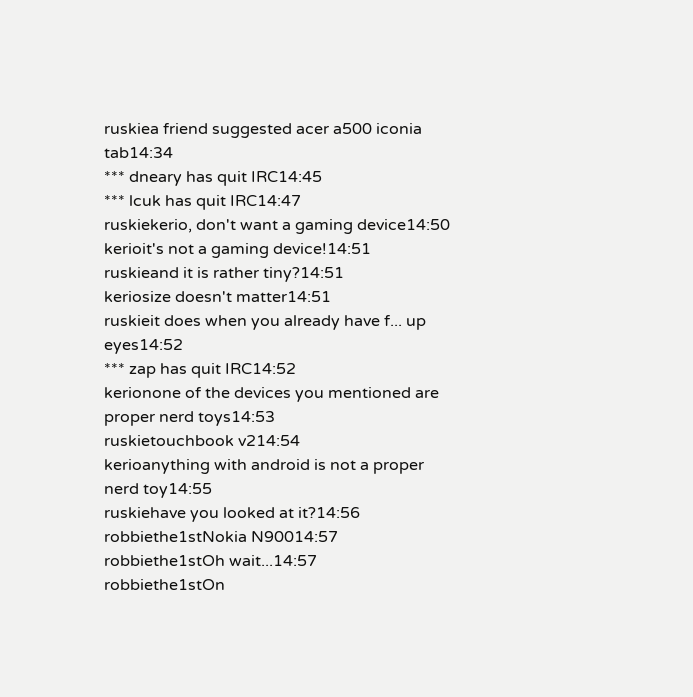ruskiea friend suggested acer a500 iconia tab14:34
*** dneary has quit IRC14:45
*** lcuk has quit IRC14:47
ruskiekerio, don't want a gaming device14:50
kerioit's not a gaming device!14:51
ruskieand it is rather tiny?14:51
keriosize doesn't matter14:51
ruskieit does when you already have f... up eyes14:52
*** zap has quit IRC14:52
kerionone of the devices you mentioned are proper nerd toys14:53
ruskietouchbook v214:54
kerioanything with android is not a proper nerd toy14:55
ruskiehave you looked at it?14:56
robbiethe1stNokia N90014:57
robbiethe1stOh wait...14:57
robbiethe1stOn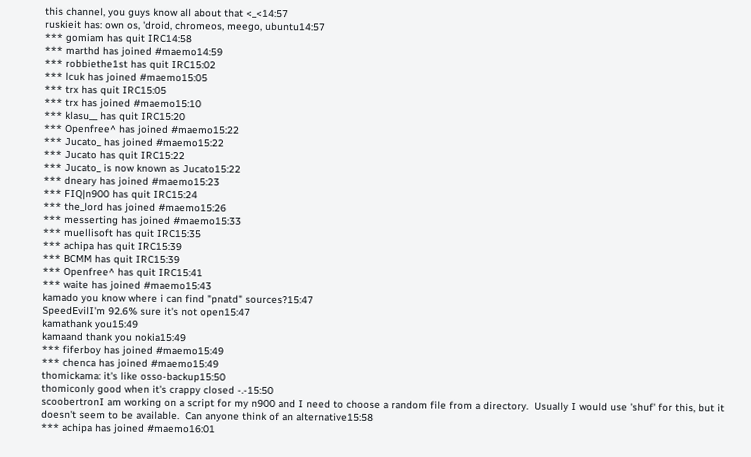this channel, you guys know all about that <_<14:57
ruskieit has: own os, 'droid, chromeos, meego, ubuntu14:57
*** gomiam has quit IRC14:58
*** marthd has joined #maemo14:59
*** robbiethe1st has quit IRC15:02
*** lcuk has joined #maemo15:05
*** trx has quit IRC15:05
*** trx has joined #maemo15:10
*** klasu__ has quit IRC15:20
*** Openfree^ has joined #maemo15:22
*** Jucato_ has joined #maemo15:22
*** Jucato has quit IRC15:22
*** Jucato_ is now known as Jucato15:22
*** dneary has joined #maemo15:23
*** FIQ|n900 has quit IRC15:24
*** the_lord has joined #maemo15:26
*** messerting has joined #maemo15:33
*** muellisoft has quit IRC15:35
*** achipa has quit IRC15:39
*** BCMM has quit IRC15:39
*** Openfree^ has quit IRC15:41
*** waite has joined #maemo15:43
kamado you know where i can find "pnatd" sources?15:47
SpeedEvilI'm 92.6% sure it's not open15:47
kamathank you15:49
kamaand thank you nokia15:49
*** fiferboy has joined #maemo15:49
*** chenca has joined #maemo15:49
thomickama: it's like osso-backup15:50
thomiconly good when it's crappy closed -.-15:50
scoobertronI am working on a script for my n900 and I need to choose a random file from a directory.  Usually I would use 'shuf' for this, but it doesn't seem to be available.  Can anyone think of an alternative15:58
*** achipa has joined #maemo16:01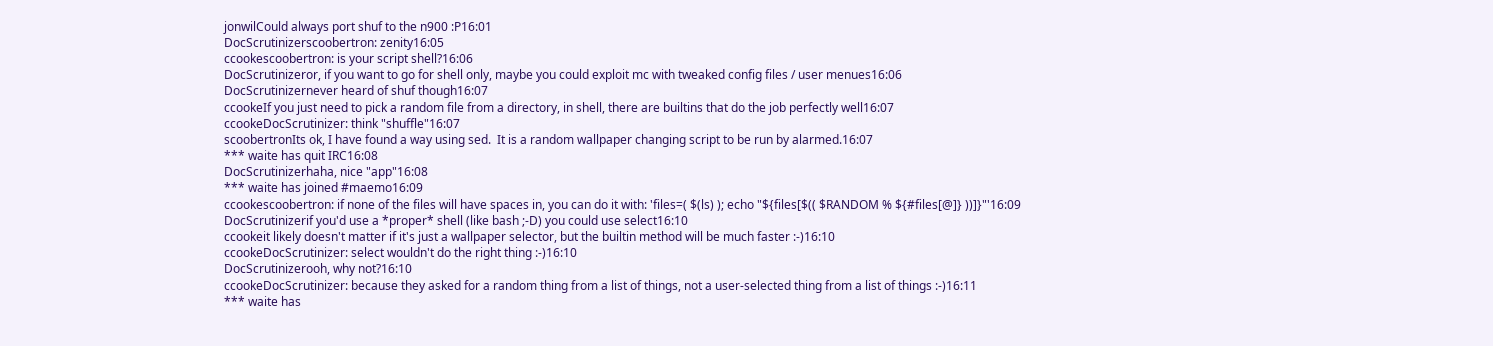jonwilCould always port shuf to the n900 :P16:01
DocScrutinizerscoobertron: zenity16:05
ccookescoobertron: is your script shell?16:06
DocScrutinizeror, if you want to go for shell only, maybe you could exploit mc with tweaked config files / user menues16:06
DocScrutinizernever heard of shuf though16:07
ccookeIf you just need to pick a random file from a directory, in shell, there are builtins that do the job perfectly well16:07
ccookeDocScrutinizer: think "shuffle"16:07
scoobertronIts ok, I have found a way using sed.  It is a random wallpaper changing script to be run by alarmed.16:07
*** waite has quit IRC16:08
DocScrutinizerhaha, nice "app"16:08
*** waite has joined #maemo16:09
ccookescoobertron: if none of the files will have spaces in, you can do it with: 'files=( $(ls) ); echo "${files[$(( $RANDOM % ${#files[@]} ))]}"'16:09
DocScrutinizerif you'd use a *proper* shell (like bash ;-D) you could use select16:10
ccookeit likely doesn't matter if it's just a wallpaper selector, but the builtin method will be much faster :-)16:10
ccookeDocScrutinizer: select wouldn't do the right thing :-)16:10
DocScrutinizerooh, why not?16:10
ccookeDocScrutinizer: because they asked for a random thing from a list of things, not a user-selected thing from a list of things :-)16:11
*** waite has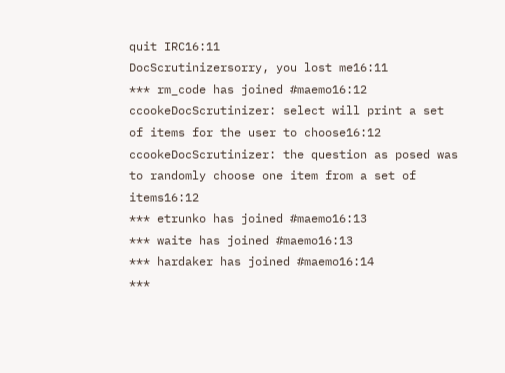quit IRC16:11
DocScrutinizersorry, you lost me16:11
*** rm_code has joined #maemo16:12
ccookeDocScrutinizer: select will print a set of items for the user to choose16:12
ccookeDocScrutinizer: the question as posed was to randomly choose one item from a set of items16:12
*** etrunko has joined #maemo16:13
*** waite has joined #maemo16:13
*** hardaker has joined #maemo16:14
***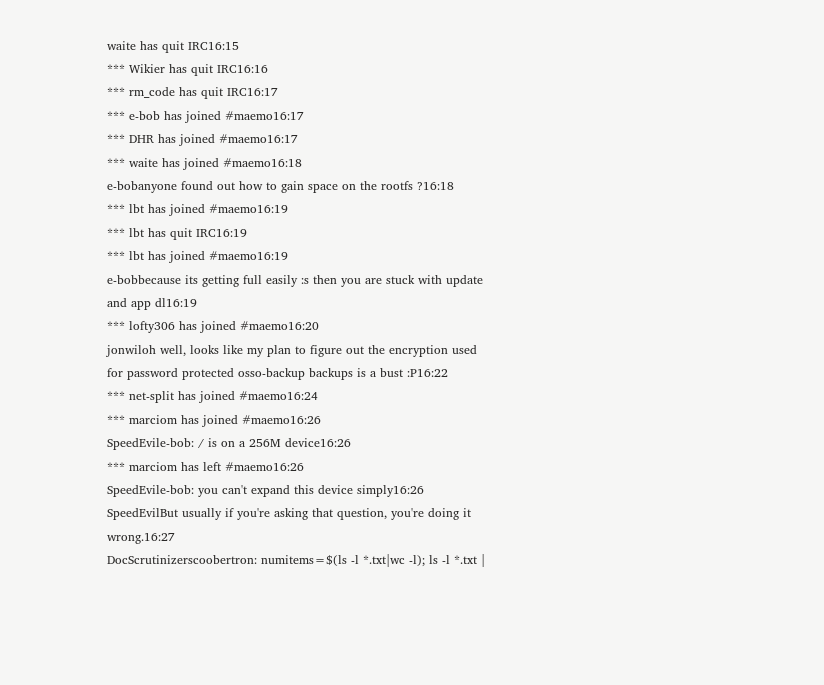waite has quit IRC16:15
*** Wikier has quit IRC16:16
*** rm_code has quit IRC16:17
*** e-bob has joined #maemo16:17
*** DHR has joined #maemo16:17
*** waite has joined #maemo16:18
e-bobanyone found out how to gain space on the rootfs ?16:18
*** lbt has joined #maemo16:19
*** lbt has quit IRC16:19
*** lbt has joined #maemo16:19
e-bobbecause its getting full easily :s then you are stuck with update and app dl16:19
*** lofty306 has joined #maemo16:20
jonwiloh well, looks like my plan to figure out the encryption used for password protected osso-backup backups is a bust :P16:22
*** net-split has joined #maemo16:24
*** marciom has joined #maemo16:26
SpeedEvile-bob: / is on a 256M device16:26
*** marciom has left #maemo16:26
SpeedEvile-bob: you can't expand this device simply16:26
SpeedEvilBut usually if you're asking that question, you're doing it wrong.16:27
DocScrutinizerscoobertron: numitems=$(ls -l *.txt|wc -l); ls -l *.txt |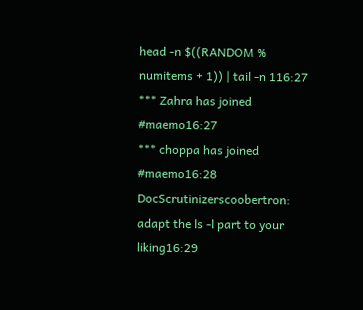head -n $((RANDOM % numitems + 1)) | tail -n 116:27
*** Zahra has joined #maemo16:27
*** choppa has joined #maemo16:28
DocScrutinizerscoobertron: adapt the ls -l part to your liking16:29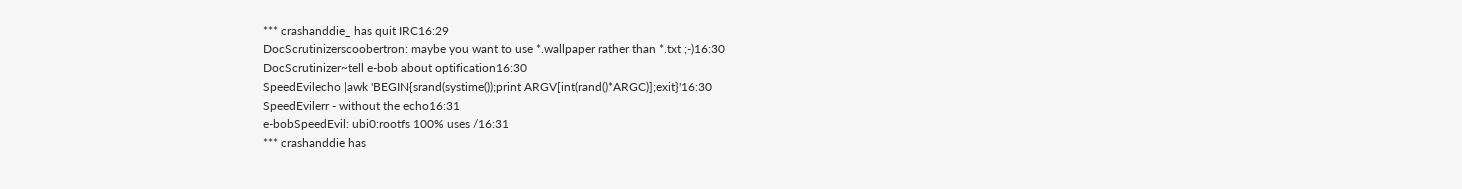*** crashanddie_ has quit IRC16:29
DocScrutinizerscoobertron: maybe you want to use *.wallpaper rather than *.txt ;-)16:30
DocScrutinizer~tell e-bob about optification16:30
SpeedEvilecho |awk 'BEGIN{srand(systime());print ARGV[int(rand()*ARGC)];exit}'16:30
SpeedEvilerr - without the echo16:31
e-bobSpeedEvil: ubi0:rootfs 100% uses /16:31
*** crashanddie has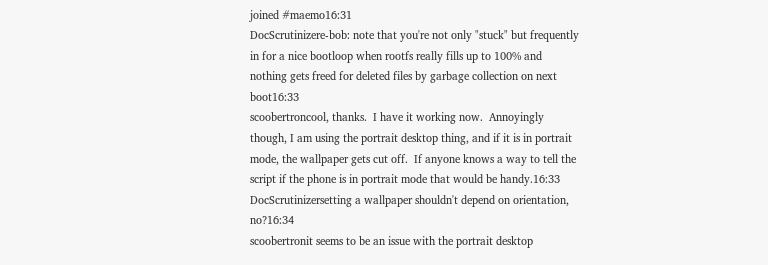joined #maemo16:31
DocScrutinizere-bob: note that you're not only "stuck" but frequently in for a nice bootloop when rootfs really fills up to 100% and nothing gets freed for deleted files by garbage collection on next boot16:33
scoobertroncool, thanks.  I have it working now.  Annoyingly though, I am using the portrait desktop thing, and if it is in portrait mode, the wallpaper gets cut off.  If anyone knows a way to tell the script if the phone is in portrait mode that would be handy.16:33
DocScrutinizersetting a wallpaper shouldn't depend on orientation, no?16:34
scoobertronit seems to be an issue with the portrait desktop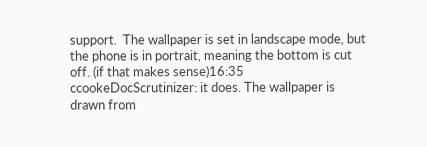support.  The wallpaper is set in landscape mode, but the phone is in portrait, meaning the bottom is cut off. (if that makes sense)16:35
ccookeDocScrutinizer: it does. The wallpaper is drawn from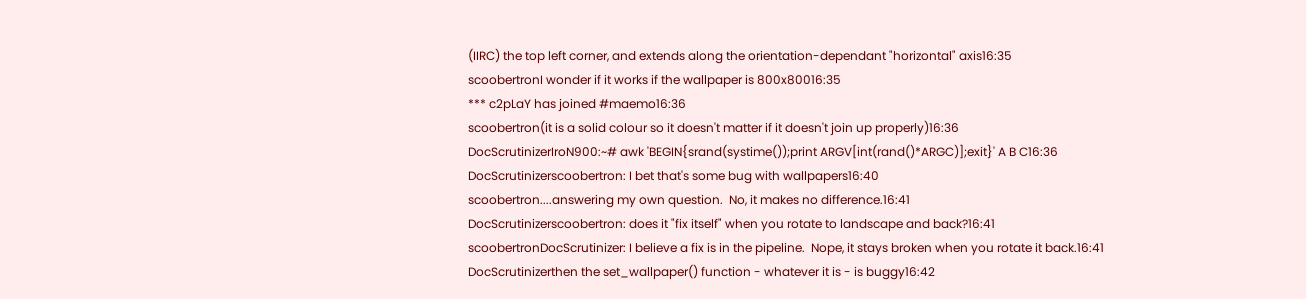(IIRC) the top left corner, and extends along the orientation-dependant "horizontal" axis16:35
scoobertronI wonder if it works if the wallpaper is 800x80016:35
*** c2pLaY has joined #maemo16:36
scoobertron(it is a solid colour so it doesn't matter if it doesn't join up properly)16:36
DocScrutinizerIroN900:~# awk 'BEGIN{srand(systime());print ARGV[int(rand()*ARGC)];exit}' A B C16:36
DocScrutinizerscoobertron: I bet that's some bug with wallpapers16:40
scoobertron....answering my own question.  No, it makes no difference.16:41
DocScrutinizerscoobertron: does it "fix itself" when you rotate to landscape and back?16:41
scoobertronDocScrutinizer: I believe a fix is in the pipeline.  Nope, it stays broken when you rotate it back.16:41
DocScrutinizerthen the set_wallpaper() function - whatever it is - is buggy16:42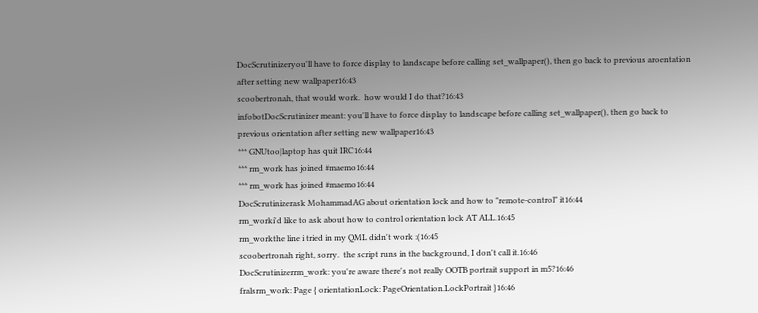DocScrutinizeryou'll have to force display to landscape before calling set_wallpaper(), then go back to previous aroentation after setting new wallpaper16:43
scoobertronah, that would work.  how would I do that?16:43
infobotDocScrutinizer meant: you'll have to force display to landscape before calling set_wallpaper(), then go back to previous orientation after setting new wallpaper16:43
*** GNUtoo|laptop has quit IRC16:44
*** rm_work has joined #maemo16:44
*** rm_work has joined #maemo16:44
DocScrutinizerask MohammadAG about orientation lock and how to "remote-control" it16:44
rm_worki'd like to ask about how to control orientation lock AT ALL.16:45
rm_workthe line i tried in my QML didn't work :(16:45
scoobertronah right, sorry.  the script runs in the background, I don't call it.16:46
DocScrutinizerrm_work: you're aware there's not really OOTB portrait support in m5?16:46
fralsrm_work: Page { orientationLock: PageOrientation.LockPortrait }16:46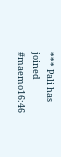*** Pali has joined #maemo16:46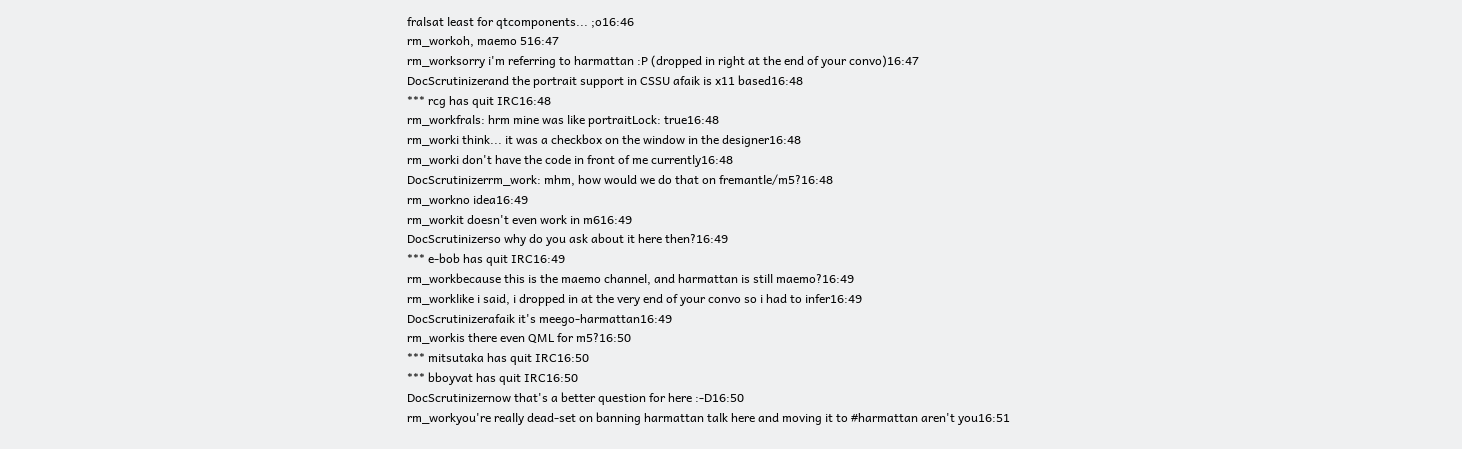fralsat least for qtcomponents... ;o16:46
rm_workoh, maemo 516:47
rm_worksorry i'm referring to harmattan :P (dropped in right at the end of your convo)16:47
DocScrutinizerand the portrait support in CSSU afaik is x11 based16:48
*** rcg has quit IRC16:48
rm_workfrals: hrm mine was like portraitLock: true16:48
rm_worki think... it was a checkbox on the window in the designer16:48
rm_worki don't have the code in front of me currently16:48
DocScrutinizerrm_work: mhm, how would we do that on fremantle/m5?16:48
rm_workno idea16:49
rm_workit doesn't even work in m616:49
DocScrutinizerso why do you ask about it here then?16:49
*** e-bob has quit IRC16:49
rm_workbecause this is the maemo channel, and harmattan is still maemo?16:49
rm_worklike i said, i dropped in at the very end of your convo so i had to infer16:49
DocScrutinizerafaik it's meego-harmattan16:49
rm_workis there even QML for m5?16:50
*** mitsutaka has quit IRC16:50
*** bboyvat has quit IRC16:50
DocScrutinizernow that's a better question for here :-D16:50
rm_workyou're really dead-set on banning harmattan talk here and moving it to #harmattan aren't you16:51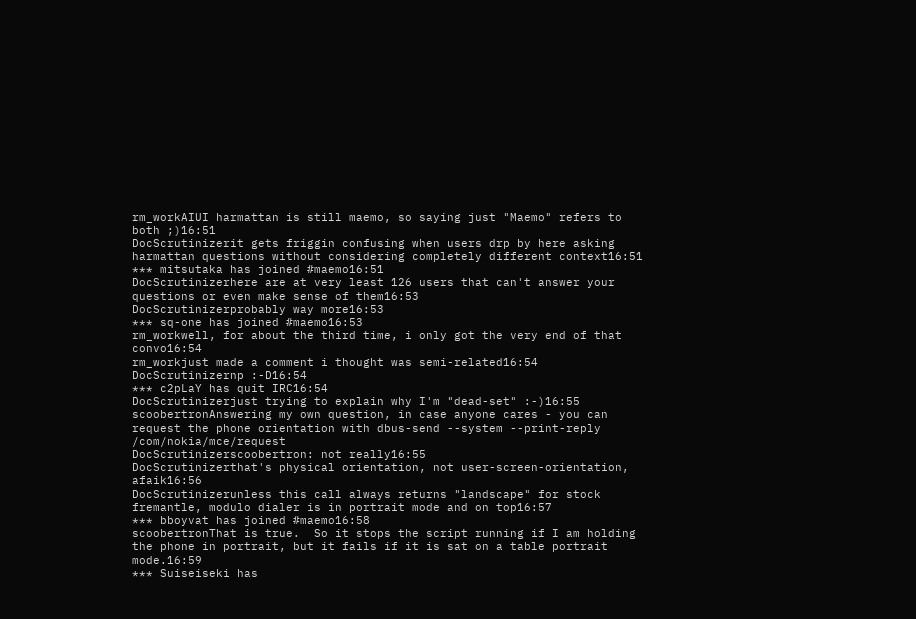rm_workAIUI harmattan is still maemo, so saying just "Maemo" refers to both ;)16:51
DocScrutinizerit gets friggin confusing when users drp by here asking harmattan questions without considering completely different context16:51
*** mitsutaka has joined #maemo16:51
DocScrutinizerhere are at very least 126 users that can't answer your questions or even make sense of them16:53
DocScrutinizerprobably way more16:53
*** sq-one has joined #maemo16:53
rm_workwell, for about the third time, i only got the very end of that convo16:54
rm_workjust made a comment i thought was semi-related16:54
DocScrutinizernp :-D16:54
*** c2pLaY has quit IRC16:54
DocScrutinizerjust trying to explain why I'm "dead-set" :-)16:55
scoobertronAnswering my own question, in case anyone cares - you can request the phone orientation with dbus-send --system --print-reply /com/nokia/mce/request
DocScrutinizerscoobertron: not really16:55
DocScrutinizerthat's physical orientation, not user-screen-orientation, afaik16:56
DocScrutinizerunless this call always returns "landscape" for stock fremantle, modulo dialer is in portrait mode and on top16:57
*** bboyvat has joined #maemo16:58
scoobertronThat is true.  So it stops the script running if I am holding the phone in portrait, but it fails if it is sat on a table portrait mode.16:59
*** Suiseiseki has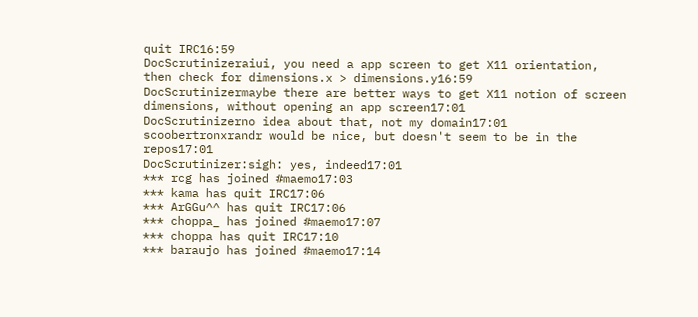quit IRC16:59
DocScrutinizeraiui, you need a app screen to get X11 orientation, then check for dimensions.x > dimensions.y16:59
DocScrutinizermaybe there are better ways to get X11 notion of screen dimensions, without opening an app screen17:01
DocScrutinizerno idea about that, not my domain17:01
scoobertronxrandr would be nice, but doesn't seem to be in the repos17:01
DocScrutinizer:sigh: yes, indeed17:01
*** rcg has joined #maemo17:03
*** kama has quit IRC17:06
*** ArGGu^^ has quit IRC17:06
*** choppa_ has joined #maemo17:07
*** choppa has quit IRC17:10
*** baraujo has joined #maemo17:14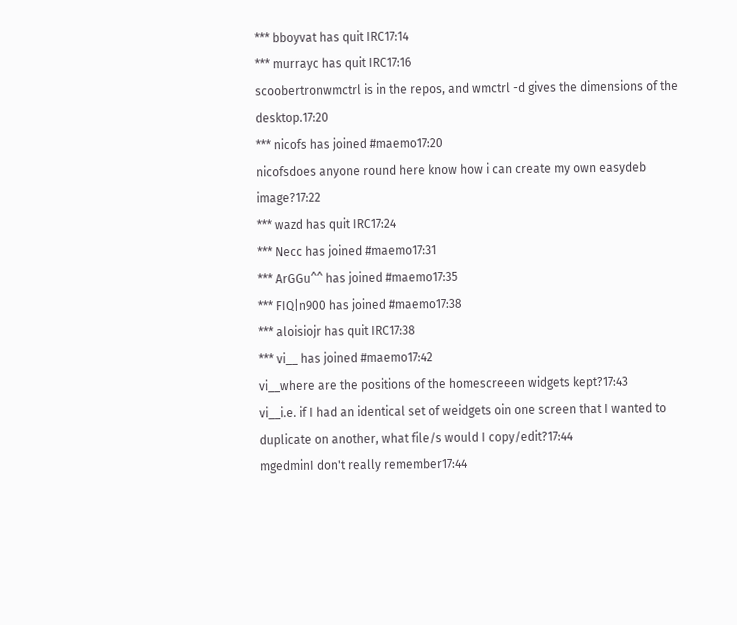*** bboyvat has quit IRC17:14
*** murrayc has quit IRC17:16
scoobertronwmctrl is in the repos, and wmctrl -d gives the dimensions of the desktop.17:20
*** nicofs has joined #maemo17:20
nicofsdoes anyone round here know how i can create my own easydeb image?17:22
*** wazd has quit IRC17:24
*** Necc has joined #maemo17:31
*** ArGGu^^ has joined #maemo17:35
*** FIQ|n900 has joined #maemo17:38
*** aloisiojr has quit IRC17:38
*** vi__ has joined #maemo17:42
vi__where are the positions of the homescreeen widgets kept?17:43
vi__i.e. if I had an identical set of weidgets oin one screen that I wanted to duplicate on another, what file/s would I copy/edit?17:44
mgedminI don't really remember17:44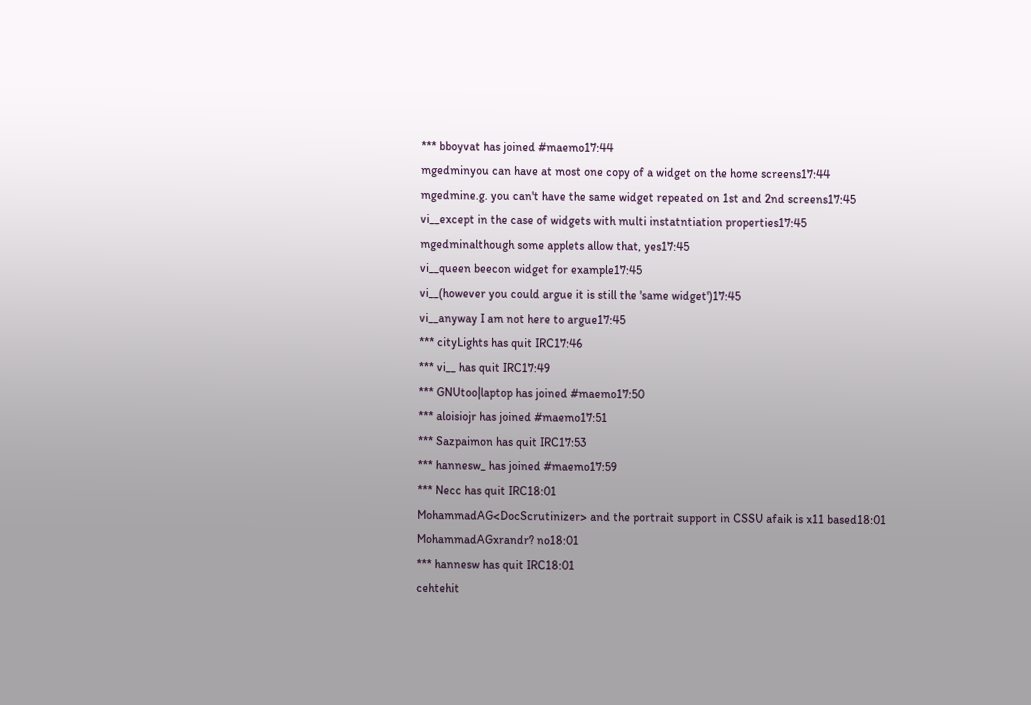*** bboyvat has joined #maemo17:44
mgedminyou can have at most one copy of a widget on the home screens17:44
mgedmine.g. you can't have the same widget repeated on 1st and 2nd screens17:45
vi__except in the case of widgets with multi instatntiation properties17:45
mgedminalthough some applets allow that, yes17:45
vi__queen beecon widget for example17:45
vi__(however you could argue it is still the 'same widget')17:45
vi__anyway I am not here to argue17:45
*** cityLights has quit IRC17:46
*** vi__ has quit IRC17:49
*** GNUtoo|laptop has joined #maemo17:50
*** aloisiojr has joined #maemo17:51
*** Sazpaimon has quit IRC17:53
*** hannesw_ has joined #maemo17:59
*** Necc has quit IRC18:01
MohammadAG<DocScrutinizer> and the portrait support in CSSU afaik is x11 based18:01
MohammadAGxrandr? no18:01
*** hannesw has quit IRC18:01
cehtehit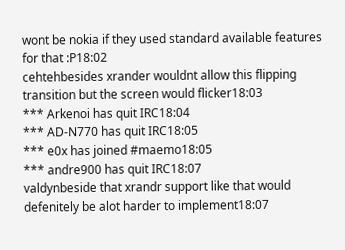wont be nokia if they used standard available features for that :P18:02
cehtehbesides xrander wouldnt allow this flipping transition but the screen would flicker18:03
*** Arkenoi has quit IRC18:04
*** AD-N770 has quit IRC18:05
*** e0x has joined #maemo18:05
*** andre900 has quit IRC18:07
valdynbeside that xrandr support like that would defenitely be alot harder to implement18:07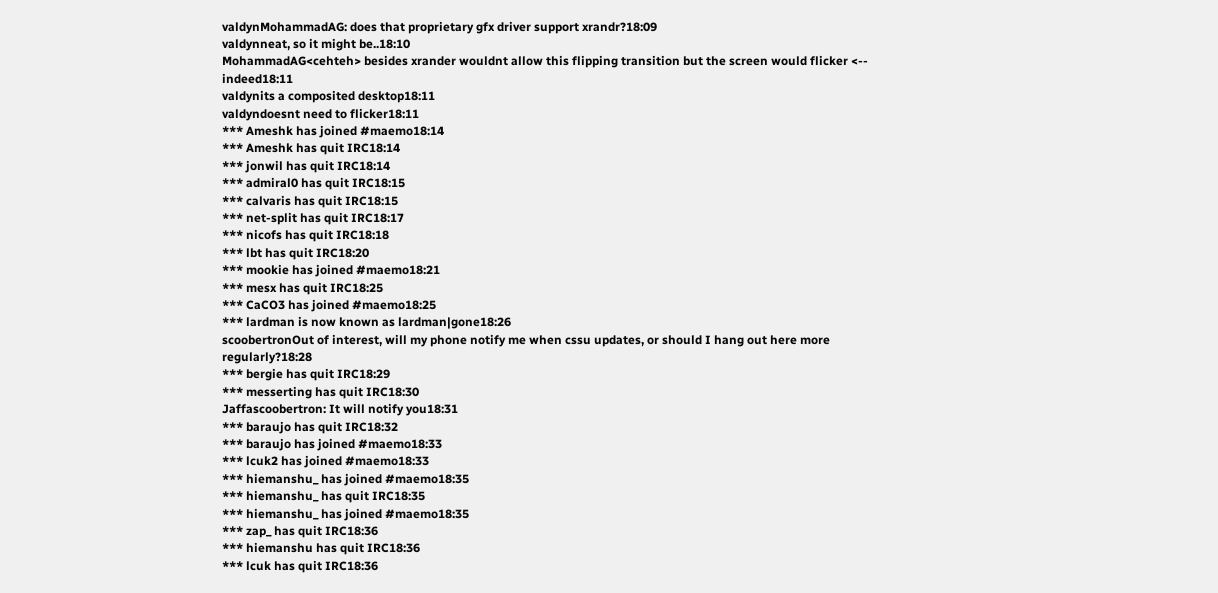valdynMohammadAG: does that proprietary gfx driver support xrandr?18:09
valdynneat, so it might be..18:10
MohammadAG<cehteh> besides xrander wouldnt allow this flipping transition but the screen would flicker <-- indeed18:11
valdynits a composited desktop18:11
valdyndoesnt need to flicker18:11
*** Ameshk has joined #maemo18:14
*** Ameshk has quit IRC18:14
*** jonwil has quit IRC18:14
*** admiral0 has quit IRC18:15
*** calvaris has quit IRC18:15
*** net-split has quit IRC18:17
*** nicofs has quit IRC18:18
*** lbt has quit IRC18:20
*** mookie has joined #maemo18:21
*** mesx has quit IRC18:25
*** CaCO3 has joined #maemo18:25
*** lardman is now known as lardman|gone18:26
scoobertronOut of interest, will my phone notify me when cssu updates, or should I hang out here more regularly?18:28
*** bergie has quit IRC18:29
*** messerting has quit IRC18:30
Jaffascoobertron: It will notify you18:31
*** baraujo has quit IRC18:32
*** baraujo has joined #maemo18:33
*** lcuk2 has joined #maemo18:33
*** hiemanshu_ has joined #maemo18:35
*** hiemanshu_ has quit IRC18:35
*** hiemanshu_ has joined #maemo18:35
*** zap_ has quit IRC18:36
*** hiemanshu has quit IRC18:36
*** lcuk has quit IRC18:36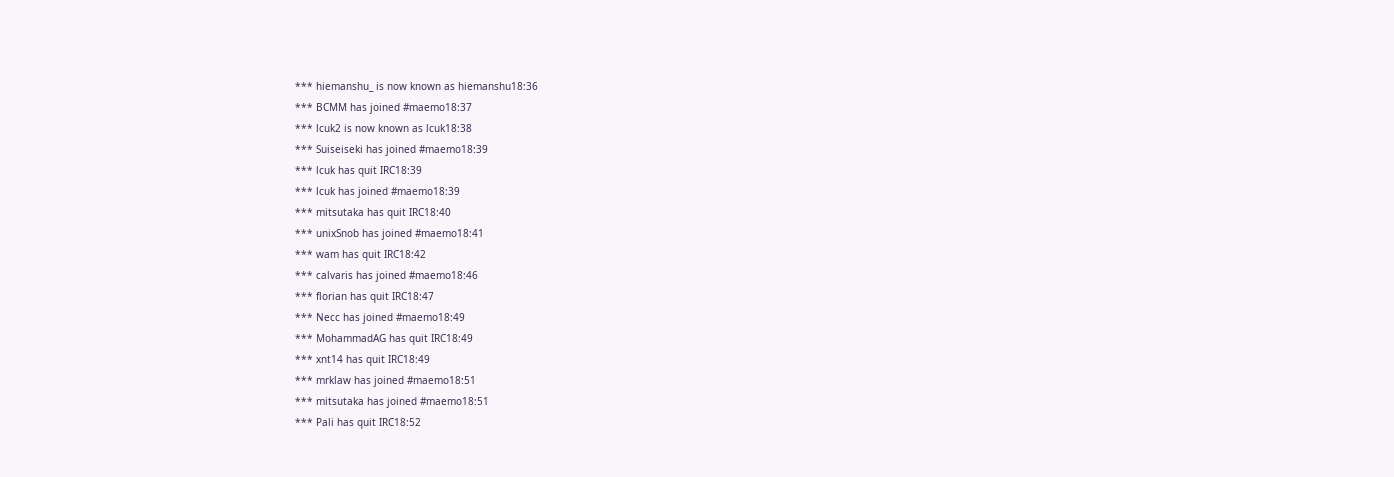*** hiemanshu_ is now known as hiemanshu18:36
*** BCMM has joined #maemo18:37
*** lcuk2 is now known as lcuk18:38
*** Suiseiseki has joined #maemo18:39
*** lcuk has quit IRC18:39
*** lcuk has joined #maemo18:39
*** mitsutaka has quit IRC18:40
*** unixSnob has joined #maemo18:41
*** wam has quit IRC18:42
*** calvaris has joined #maemo18:46
*** florian has quit IRC18:47
*** Necc has joined #maemo18:49
*** MohammadAG has quit IRC18:49
*** xnt14 has quit IRC18:49
*** mrklaw has joined #maemo18:51
*** mitsutaka has joined #maemo18:51
*** Pali has quit IRC18:52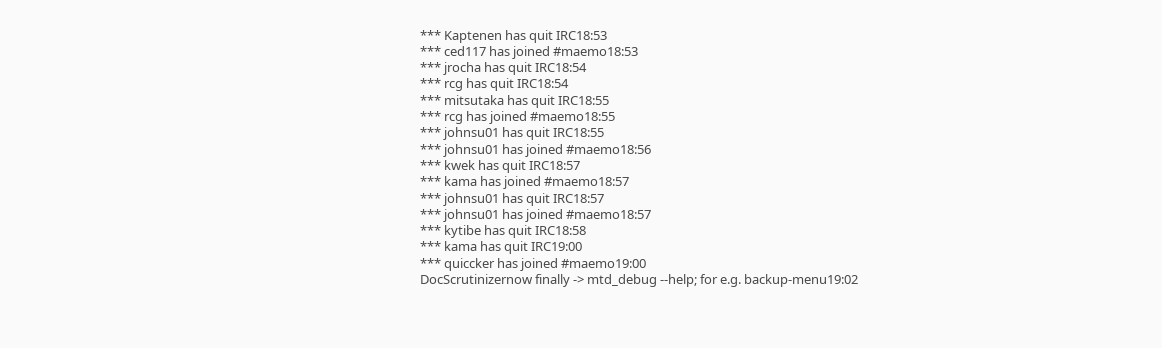*** Kaptenen has quit IRC18:53
*** ced117 has joined #maemo18:53
*** jrocha has quit IRC18:54
*** rcg has quit IRC18:54
*** mitsutaka has quit IRC18:55
*** rcg has joined #maemo18:55
*** johnsu01 has quit IRC18:55
*** johnsu01 has joined #maemo18:56
*** kwek has quit IRC18:57
*** kama has joined #maemo18:57
*** johnsu01 has quit IRC18:57
*** johnsu01 has joined #maemo18:57
*** kytibe has quit IRC18:58
*** kama has quit IRC19:00
*** quiccker has joined #maemo19:00
DocScrutinizernow finally -> mtd_debug --help; for e.g. backup-menu19:02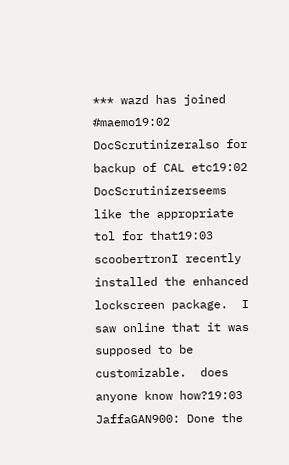*** wazd has joined #maemo19:02
DocScrutinizeralso for backup of CAL etc19:02
DocScrutinizerseems like the appropriate tol for that19:03
scoobertronI recently installed the enhanced lockscreen package.  I saw online that it was supposed to be customizable.  does anyone know how?19:03
JaffaGAN900: Done the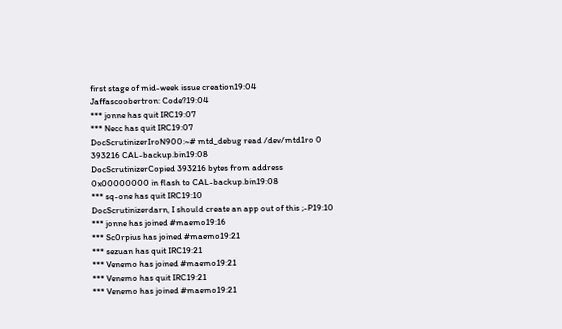first stage of mid-week issue creation19:04
Jaffascoobertron: Code?19:04
*** jonne has quit IRC19:07
*** Necc has quit IRC19:07
DocScrutinizerIroN900:~# mtd_debug read /dev/mtd1ro 0 393216 CAL-backup.bin19:08
DocScrutinizerCopied 393216 bytes from address 0x00000000 in flash to CAL-backup.bin19:08
*** sq-one has quit IRC19:10
DocScrutinizerdarn, I should create an app out of this ;-P19:10
*** jonne has joined #maemo19:16
*** Sc0rpius has joined #maemo19:21
*** sezuan has quit IRC19:21
*** Venemo has joined #maemo19:21
*** Venemo has quit IRC19:21
*** Venemo has joined #maemo19:21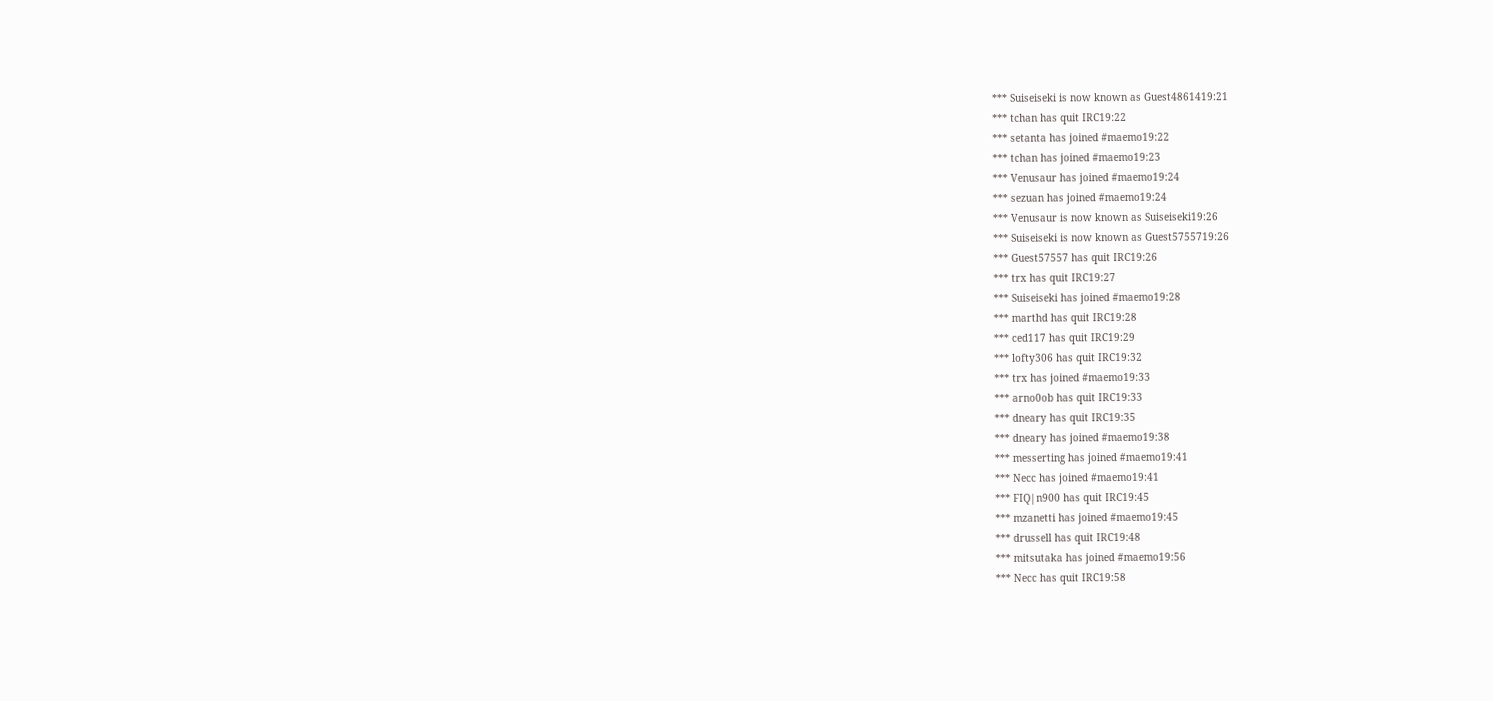*** Suiseiseki is now known as Guest4861419:21
*** tchan has quit IRC19:22
*** setanta has joined #maemo19:22
*** tchan has joined #maemo19:23
*** Venusaur has joined #maemo19:24
*** sezuan has joined #maemo19:24
*** Venusaur is now known as Suiseiseki19:26
*** Suiseiseki is now known as Guest5755719:26
*** Guest57557 has quit IRC19:26
*** trx has quit IRC19:27
*** Suiseiseki has joined #maemo19:28
*** marthd has quit IRC19:28
*** ced117 has quit IRC19:29
*** lofty306 has quit IRC19:32
*** trx has joined #maemo19:33
*** arno0ob has quit IRC19:33
*** dneary has quit IRC19:35
*** dneary has joined #maemo19:38
*** messerting has joined #maemo19:41
*** Necc has joined #maemo19:41
*** FIQ|n900 has quit IRC19:45
*** mzanetti has joined #maemo19:45
*** drussell has quit IRC19:48
*** mitsutaka has joined #maemo19:56
*** Necc has quit IRC19:58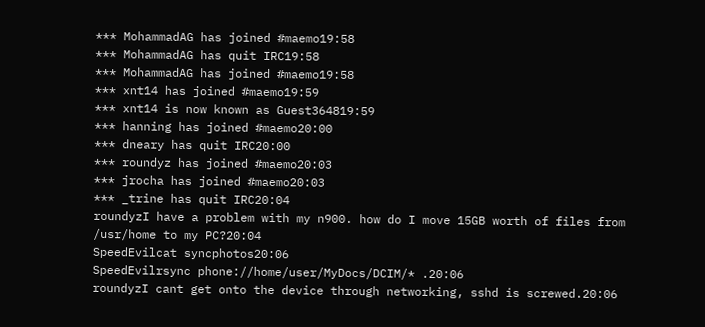*** MohammadAG has joined #maemo19:58
*** MohammadAG has quit IRC19:58
*** MohammadAG has joined #maemo19:58
*** xnt14 has joined #maemo19:59
*** xnt14 is now known as Guest364819:59
*** hanning has joined #maemo20:00
*** dneary has quit IRC20:00
*** roundyz has joined #maemo20:03
*** jrocha has joined #maemo20:03
*** _trine has quit IRC20:04
roundyzI have a problem with my n900. how do I move 15GB worth of files from /usr/home to my PC?20:04
SpeedEvilcat syncphotos20:06
SpeedEvilrsync phone://home/user/MyDocs/DCIM/* .20:06
roundyzI cant get onto the device through networking, sshd is screwed.20:06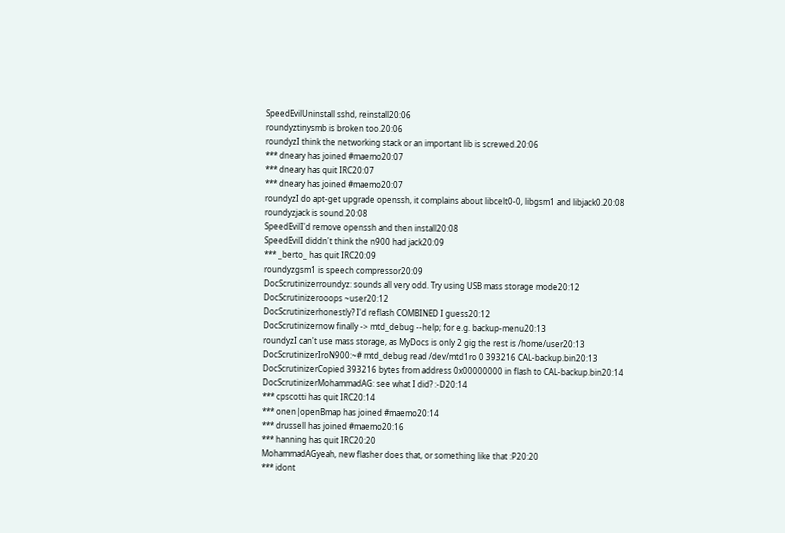SpeedEvilUninstall sshd, reinstall20:06
roundyztinysmb is broken too.20:06
roundyzI think the networking stack or an important lib is screwed.20:06
*** dneary has joined #maemo20:07
*** dneary has quit IRC20:07
*** dneary has joined #maemo20:07
roundyzI do apt-get upgrade openssh, it complains about libcelt0-0, libgsm1 and libjack0.20:08
roundyzjack is sound.20:08
SpeedEvilI'd remove openssh and then install20:08
SpeedEvilI diddn't think the n900 had jack20:09
*** _berto_ has quit IRC20:09
roundyzgsm1 is speech compressor20:09
DocScrutinizerroundyz: sounds all very odd. Try using USB mass storage mode20:12
DocScrutinizerooops ~user20:12
DocScrutinizerhonestly? I'd reflash COMBINED I guess20:12
DocScrutinizernow finally -> mtd_debug --help; for e.g. backup-menu20:13
roundyzI can't use mass storage, as MyDocs is only 2 gig the rest is /home/user20:13
DocScrutinizerIroN900:~# mtd_debug read /dev/mtd1ro 0 393216 CAL-backup.bin20:13
DocScrutinizerCopied 393216 bytes from address 0x00000000 in flash to CAL-backup.bin20:14
DocScrutinizerMohammadAG: see what I did? :-D20:14
*** cpscotti has quit IRC20:14
*** onen|openBmap has joined #maemo20:14
*** drussell has joined #maemo20:16
*** hanning has quit IRC20:20
MohammadAGyeah, new flasher does that, or something like that :P20:20
*** idont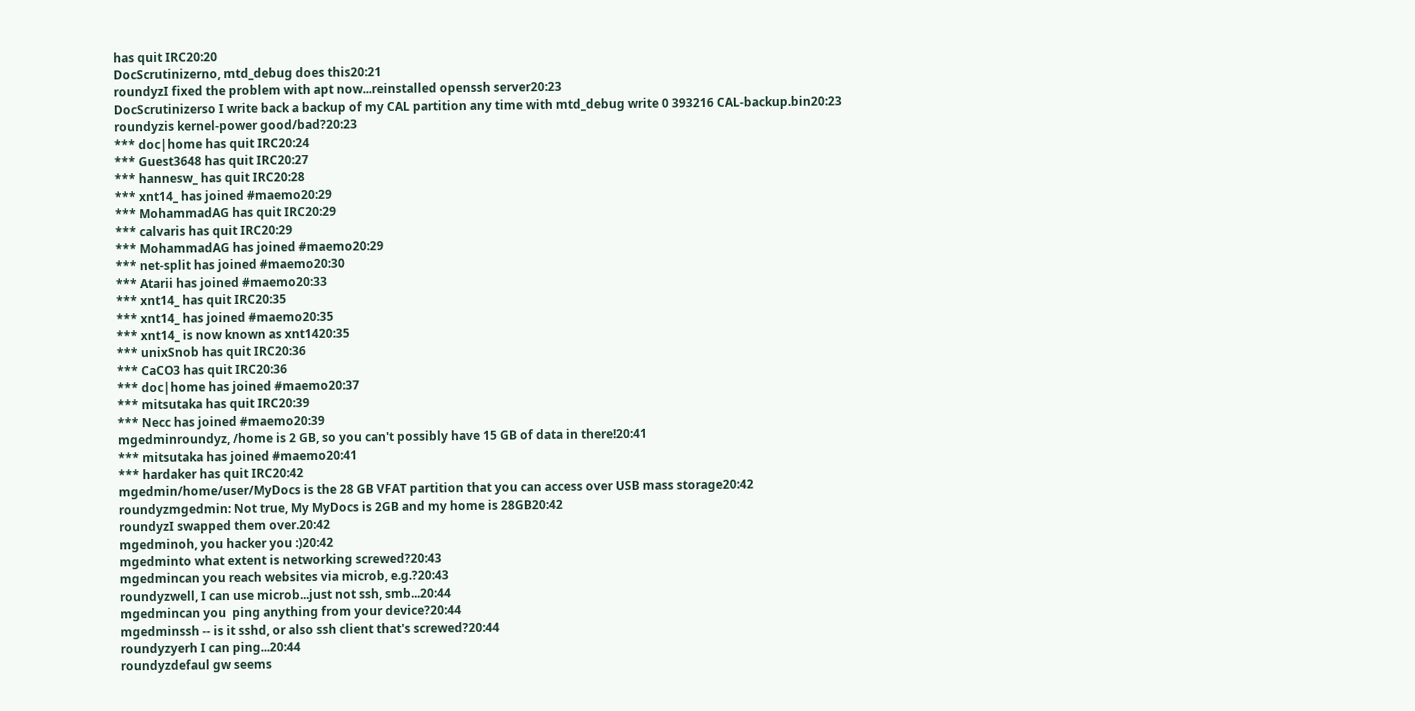has quit IRC20:20
DocScrutinizerno, mtd_debug does this20:21
roundyzI fixed the problem with apt now...reinstalled openssh server20:23
DocScrutinizerso I write back a backup of my CAL partition any time with mtd_debug write 0 393216 CAL-backup.bin20:23
roundyzis kernel-power good/bad?20:23
*** doc|home has quit IRC20:24
*** Guest3648 has quit IRC20:27
*** hannesw_ has quit IRC20:28
*** xnt14_ has joined #maemo20:29
*** MohammadAG has quit IRC20:29
*** calvaris has quit IRC20:29
*** MohammadAG has joined #maemo20:29
*** net-split has joined #maemo20:30
*** Atarii has joined #maemo20:33
*** xnt14_ has quit IRC20:35
*** xnt14_ has joined #maemo20:35
*** xnt14_ is now known as xnt1420:35
*** unixSnob has quit IRC20:36
*** CaCO3 has quit IRC20:36
*** doc|home has joined #maemo20:37
*** mitsutaka has quit IRC20:39
*** Necc has joined #maemo20:39
mgedminroundyz, /home is 2 GB, so you can't possibly have 15 GB of data in there!20:41
*** mitsutaka has joined #maemo20:41
*** hardaker has quit IRC20:42
mgedmin/home/user/MyDocs is the 28 GB VFAT partition that you can access over USB mass storage20:42
roundyzmgedmin: Not true, My MyDocs is 2GB and my home is 28GB20:42
roundyzI swapped them over.20:42
mgedminoh, you hacker you :)20:42
mgedminto what extent is networking screwed?20:43
mgedmincan you reach websites via microb, e.g.?20:43
roundyzwell, I can use microb...just not ssh, smb...20:44
mgedmincan you  ping anything from your device?20:44
mgedminssh -- is it sshd, or also ssh client that's screwed?20:44
roundyzyerh I can ping...20:44
roundyzdefaul gw seems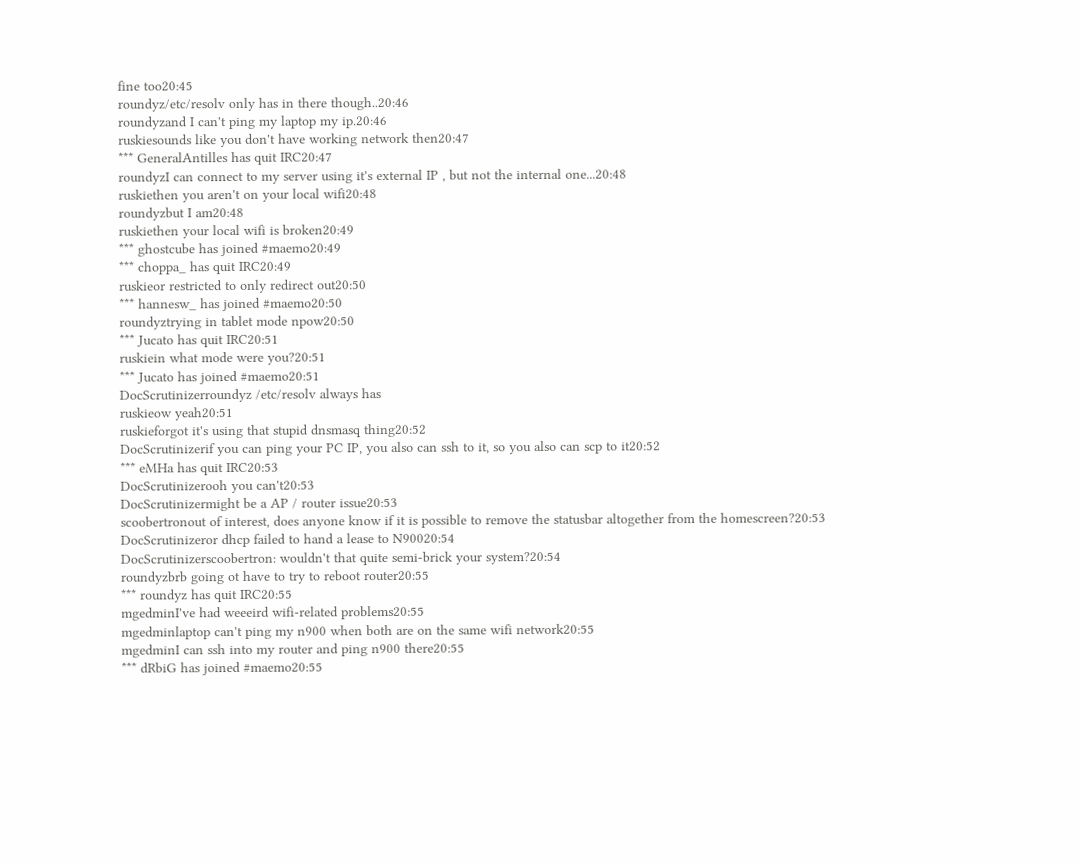fine too20:45
roundyz/etc/resolv only has in there though..20:46
roundyzand I can't ping my laptop my ip.20:46
ruskiesounds like you don't have working network then20:47
*** GeneralAntilles has quit IRC20:47
roundyzI can connect to my server using it's external IP , but not the internal one...20:48
ruskiethen you aren't on your local wifi20:48
roundyzbut I am20:48
ruskiethen your local wifi is broken20:49
*** ghostcube has joined #maemo20:49
*** choppa_ has quit IRC20:49
ruskieor restricted to only redirect out20:50
*** hannesw_ has joined #maemo20:50
roundyztrying in tablet mode npow20:50
*** Jucato has quit IRC20:51
ruskiein what mode were you?20:51
*** Jucato has joined #maemo20:51
DocScrutinizerroundyz /etc/resolv always has
ruskieow yeah20:51
ruskieforgot it's using that stupid dnsmasq thing20:52
DocScrutinizerif you can ping your PC IP, you also can ssh to it, so you also can scp to it20:52
*** eMHa has quit IRC20:53
DocScrutinizerooh you can't20:53
DocScrutinizermight be a AP / router issue20:53
scoobertronout of interest, does anyone know if it is possible to remove the statusbar altogether from the homescreen?20:53
DocScrutinizeror dhcp failed to hand a lease to N90020:54
DocScrutinizerscoobertron: wouldn't that quite semi-brick your system?20:54
roundyzbrb going ot have to try to reboot router20:55
*** roundyz has quit IRC20:55
mgedminI've had weeeird wifi-related problems20:55
mgedminlaptop can't ping my n900 when both are on the same wifi network20:55
mgedminI can ssh into my router and ping n900 there20:55
*** dRbiG has joined #maemo20:55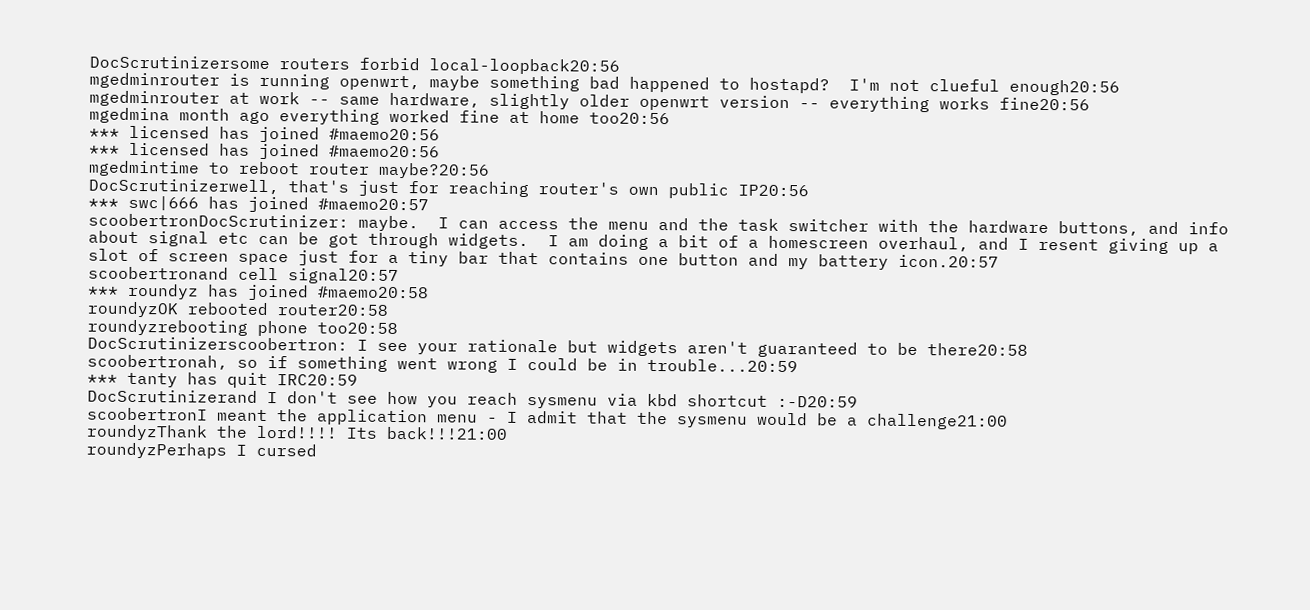DocScrutinizersome routers forbid local-loopback20:56
mgedminrouter is running openwrt, maybe something bad happened to hostapd?  I'm not clueful enough20:56
mgedminrouter at work -- same hardware, slightly older openwrt version -- everything works fine20:56
mgedmina month ago everything worked fine at home too20:56
*** licensed has joined #maemo20:56
*** licensed has joined #maemo20:56
mgedmintime to reboot router maybe?20:56
DocScrutinizerwell, that's just for reaching router's own public IP20:56
*** swc|666 has joined #maemo20:57
scoobertronDocScrutinizer: maybe.  I can access the menu and the task switcher with the hardware buttons, and info about signal etc can be got through widgets.  I am doing a bit of a homescreen overhaul, and I resent giving up a slot of screen space just for a tiny bar that contains one button and my battery icon.20:57
scoobertronand cell signal20:57
*** roundyz has joined #maemo20:58
roundyzOK rebooted router20:58
roundyzrebooting phone too20:58
DocScrutinizerscoobertron: I see your rationale but widgets aren't guaranteed to be there20:58
scoobertronah, so if something went wrong I could be in trouble...20:59
*** tanty has quit IRC20:59
DocScrutinizerand I don't see how you reach sysmenu via kbd shortcut :-D20:59
scoobertronI meant the application menu - I admit that the sysmenu would be a challenge21:00
roundyzThank the lord!!!! Its back!!!21:00
roundyzPerhaps I cursed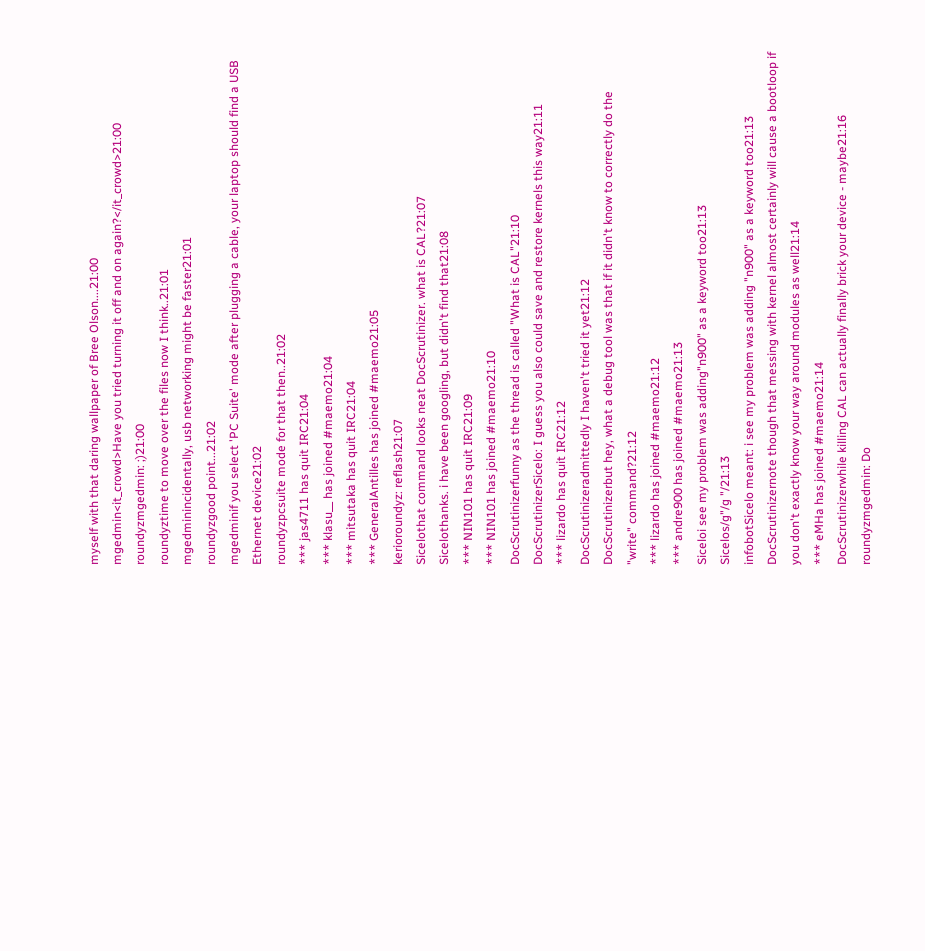myself with that daring wallpaper of Bree Olson....21:00
mgedmin<it_crowd>Have you tried turning it off and on again?</it_crowd>21:00
roundyzmgedmin: ;)21:00
roundyztime to move over the files now I think..21:01
mgedminincidentally, usb networking might be faster21:01
roundyzgood point...21:02
mgedminif you select 'PC Suite' mode after plugging a cable, your laptop should find a USB Ethernet device21:02
roundyzpcsuite mode for that then..21:02
*** jas4711 has quit IRC21:04
*** klasu__ has joined #maemo21:04
*** mitsutaka has quit IRC21:04
*** GeneralAntilles has joined #maemo21:05
kerioroundyz: reflash21:07
Sicelothat command looks neat DocScrutinizer. what is CAL?21:07
Sicelothanks. i have been googling, but didn't find that21:08
*** NIN101 has quit IRC21:09
*** NIN101 has joined #maemo21:10
DocScrutinizerfunny as the thread is called "What is CAL"21:10
DocScrutinizerSicelo: I guess you also could save and restore kernels this way21:11
*** lizardo has quit IRC21:12
DocScrutinizeradmittedly I haven't tried it yet21:12
DocScrutinizerbut hey, what a debug tool was that if it didn't know to correctly do the "write" command?21:12
*** lizardo has joined #maemo21:12
*** andre900 has joined #maemo21:13
Siceloi see my problem was adding"n900" as a keyword too21:13
Sicelos/g"/g "/21:13
infobotSicelo meant: i see my problem was adding "n900" as a keyword too21:13
DocScrutinizernote though that messing with kernel almost certainly will cause a bootloop if you don't exactly know your way around modules as well21:14
*** eMHa has joined #maemo21:14
DocScrutinizerwhile killing CAL can actually finally brick your device - maybe21:16
roundyzmgedmin: Do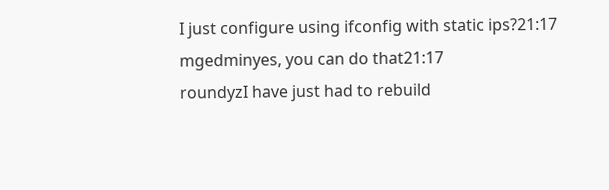I just configure using ifconfig with static ips?21:17
mgedminyes, you can do that21:17
roundyzI have just had to rebuild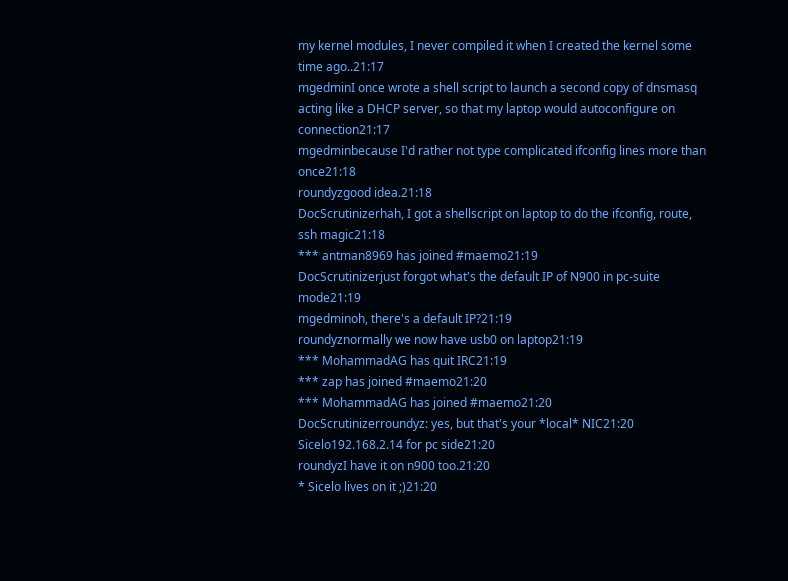my kernel modules, I never compiled it when I created the kernel some time ago..21:17
mgedminI once wrote a shell script to launch a second copy of dnsmasq acting like a DHCP server, so that my laptop would autoconfigure on connection21:17
mgedminbecause I'd rather not type complicated ifconfig lines more than once21:18
roundyzgood idea.21:18
DocScrutinizerhah, I got a shellscript on laptop to do the ifconfig, route, ssh magic21:18
*** antman8969 has joined #maemo21:19
DocScrutinizerjust forgot what's the default IP of N900 in pc-suite mode21:19
mgedminoh, there's a default IP?21:19
roundyznormally we now have usb0 on laptop21:19
*** MohammadAG has quit IRC21:19
*** zap has joined #maemo21:20
*** MohammadAG has joined #maemo21:20
DocScrutinizerroundyz: yes, but that's your *local* NIC21:20
Sicelo192.168.2.14 for pc side21:20
roundyzI have it on n900 too.21:20
* Sicelo lives on it ;)21:20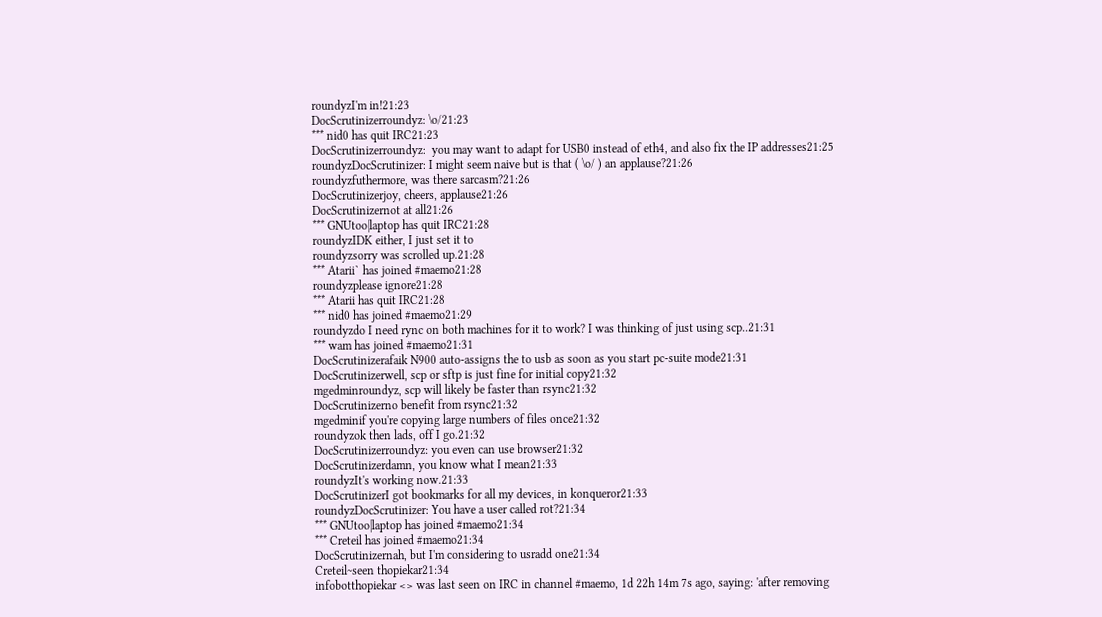roundyzI'm in!21:23
DocScrutinizerroundyz: \o/21:23
*** nid0 has quit IRC21:23
DocScrutinizerroundyz:  you may want to adapt for USB0 instead of eth4, and also fix the IP addresses21:25
roundyzDocScrutinizer: I might seem naive but is that ( \o/ ) an applause?21:26
roundyzfuthermore, was there sarcasm?21:26
DocScrutinizerjoy, cheers, applause21:26
DocScrutinizernot at all21:26
*** GNUtoo|laptop has quit IRC21:28
roundyzIDK either, I just set it to
roundyzsorry was scrolled up.21:28
*** Atarii` has joined #maemo21:28
roundyzplease ignore21:28
*** Atarii has quit IRC21:28
*** nid0 has joined #maemo21:29
roundyzdo I need rync on both machines for it to work? I was thinking of just using scp..21:31
*** wam has joined #maemo21:31
DocScrutinizerafaik N900 auto-assigns the to usb as soon as you start pc-suite mode21:31
DocScrutinizerwell, scp or sftp is just fine for initial copy21:32
mgedminroundyz, scp will likely be faster than rsync21:32
DocScrutinizerno benefit from rsync21:32
mgedminif you're copying large numbers of files once21:32
roundyzok then lads, off I go.21:32
DocScrutinizerroundyz: you even can use browser21:32
DocScrutinizerdamn, you know what I mean21:33
roundyzIt's working now.21:33
DocScrutinizerI got bookmarks for all my devices, in konqueror21:33
roundyzDocScrutinizer: You have a user called rot?21:34
*** GNUtoo|laptop has joined #maemo21:34
*** Creteil has joined #maemo21:34
DocScrutinizernah, but I'm considering to usradd one21:34
Creteil~seen thopiekar21:34
infobotthopiekar <> was last seen on IRC in channel #maemo, 1d 22h 14m 7s ago, saying: 'after removing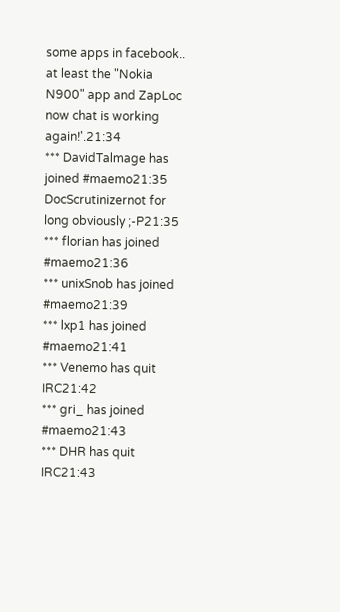some apps in facebook.. at least the "Nokia N900" app and ZapLoc now chat is working again!'.21:34
*** DavidTalmage has joined #maemo21:35
DocScrutinizernot for long obviously ;-P21:35
*** florian has joined #maemo21:36
*** unixSnob has joined #maemo21:39
*** lxp1 has joined #maemo21:41
*** Venemo has quit IRC21:42
*** gri_ has joined #maemo21:43
*** DHR has quit IRC21:43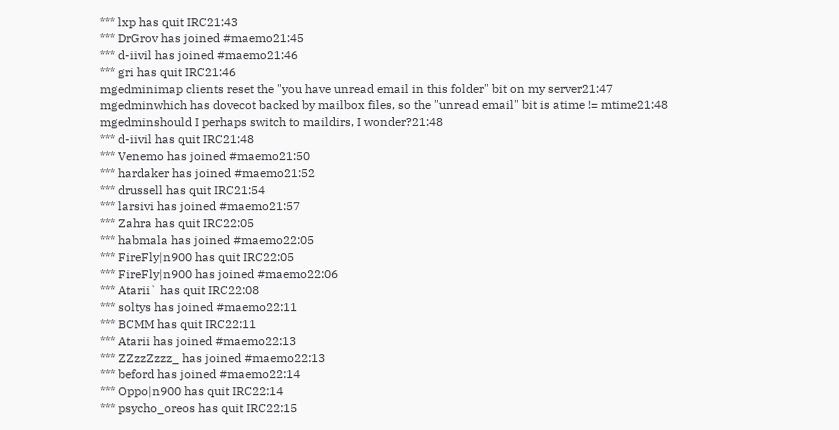*** lxp has quit IRC21:43
*** DrGrov has joined #maemo21:45
*** d-iivil has joined #maemo21:46
*** gri has quit IRC21:46
mgedminimap clients reset the "you have unread email in this folder" bit on my server21:47
mgedminwhich has dovecot backed by mailbox files, so the "unread email" bit is atime != mtime21:48
mgedminshould I perhaps switch to maildirs, I wonder?21:48
*** d-iivil has quit IRC21:48
*** Venemo has joined #maemo21:50
*** hardaker has joined #maemo21:52
*** drussell has quit IRC21:54
*** larsivi has joined #maemo21:57
*** Zahra has quit IRC22:05
*** habmala has joined #maemo22:05
*** FireFly|n900 has quit IRC22:05
*** FireFly|n900 has joined #maemo22:06
*** Atarii` has quit IRC22:08
*** soltys has joined #maemo22:11
*** BCMM has quit IRC22:11
*** Atarii has joined #maemo22:13
*** ZZzzZzzz_ has joined #maemo22:13
*** beford has joined #maemo22:14
*** Oppo|n900 has quit IRC22:14
*** psycho_oreos has quit IRC22:15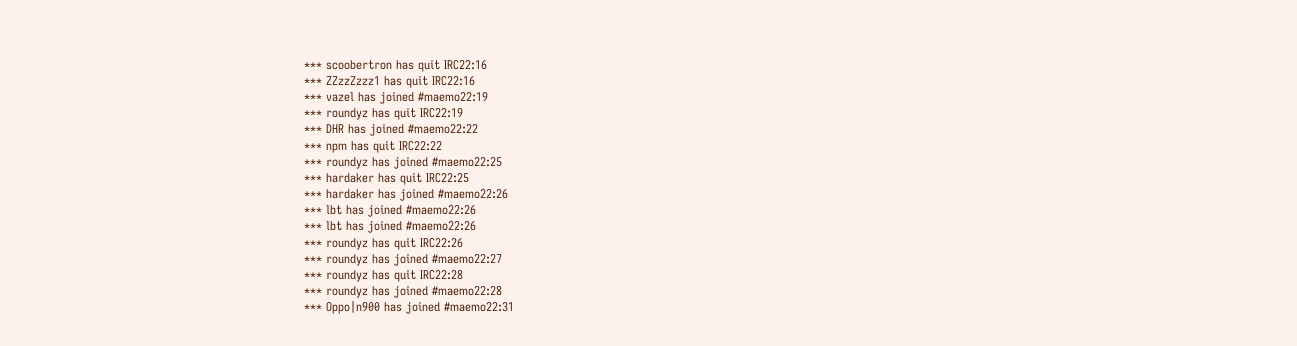*** scoobertron has quit IRC22:16
*** ZZzzZzzz1 has quit IRC22:16
*** vazel has joined #maemo22:19
*** roundyz has quit IRC22:19
*** DHR has joined #maemo22:22
*** npm has quit IRC22:22
*** roundyz has joined #maemo22:25
*** hardaker has quit IRC22:25
*** hardaker has joined #maemo22:26
*** lbt has joined #maemo22:26
*** lbt has joined #maemo22:26
*** roundyz has quit IRC22:26
*** roundyz has joined #maemo22:27
*** roundyz has quit IRC22:28
*** roundyz has joined #maemo22:28
*** Oppo|n900 has joined #maemo22:31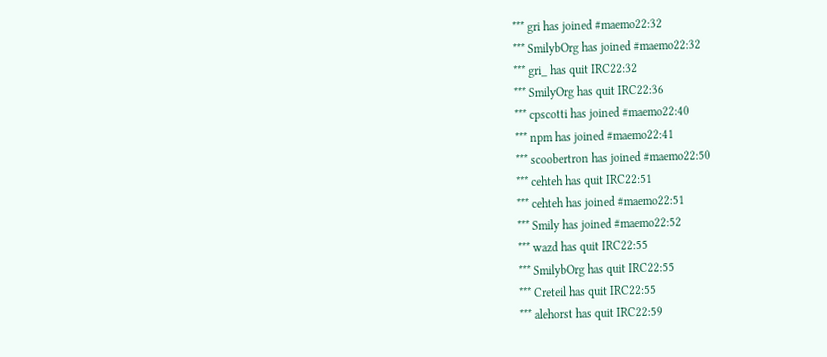*** gri has joined #maemo22:32
*** SmilybOrg has joined #maemo22:32
*** gri_ has quit IRC22:32
*** SmilyOrg has quit IRC22:36
*** cpscotti has joined #maemo22:40
*** npm has joined #maemo22:41
*** scoobertron has joined #maemo22:50
*** cehteh has quit IRC22:51
*** cehteh has joined #maemo22:51
*** Smily has joined #maemo22:52
*** wazd has quit IRC22:55
*** SmilybOrg has quit IRC22:55
*** Creteil has quit IRC22:55
*** alehorst has quit IRC22:59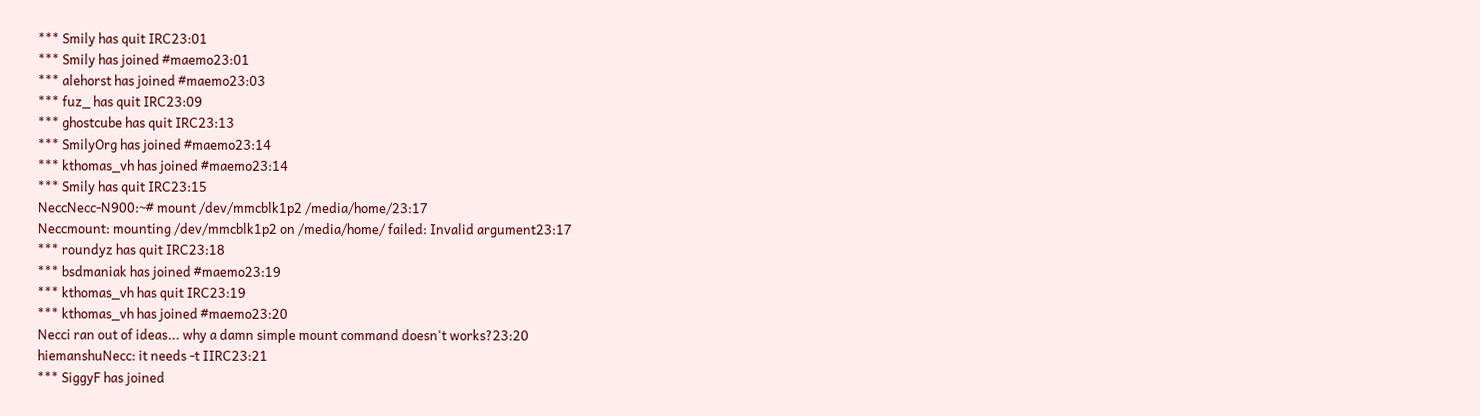*** Smily has quit IRC23:01
*** Smily has joined #maemo23:01
*** alehorst has joined #maemo23:03
*** fuz_ has quit IRC23:09
*** ghostcube has quit IRC23:13
*** SmilyOrg has joined #maemo23:14
*** kthomas_vh has joined #maemo23:14
*** Smily has quit IRC23:15
NeccNecc-N900:~# mount /dev/mmcblk1p2 /media/home/23:17
Neccmount: mounting /dev/mmcblk1p2 on /media/home/ failed: Invalid argument23:17
*** roundyz has quit IRC23:18
*** bsdmaniak has joined #maemo23:19
*** kthomas_vh has quit IRC23:19
*** kthomas_vh has joined #maemo23:20
Necci ran out of ideas... why a damn simple mount command doesn't works?23:20
hiemanshuNecc: it needs -t IIRC23:21
*** SiggyF has joined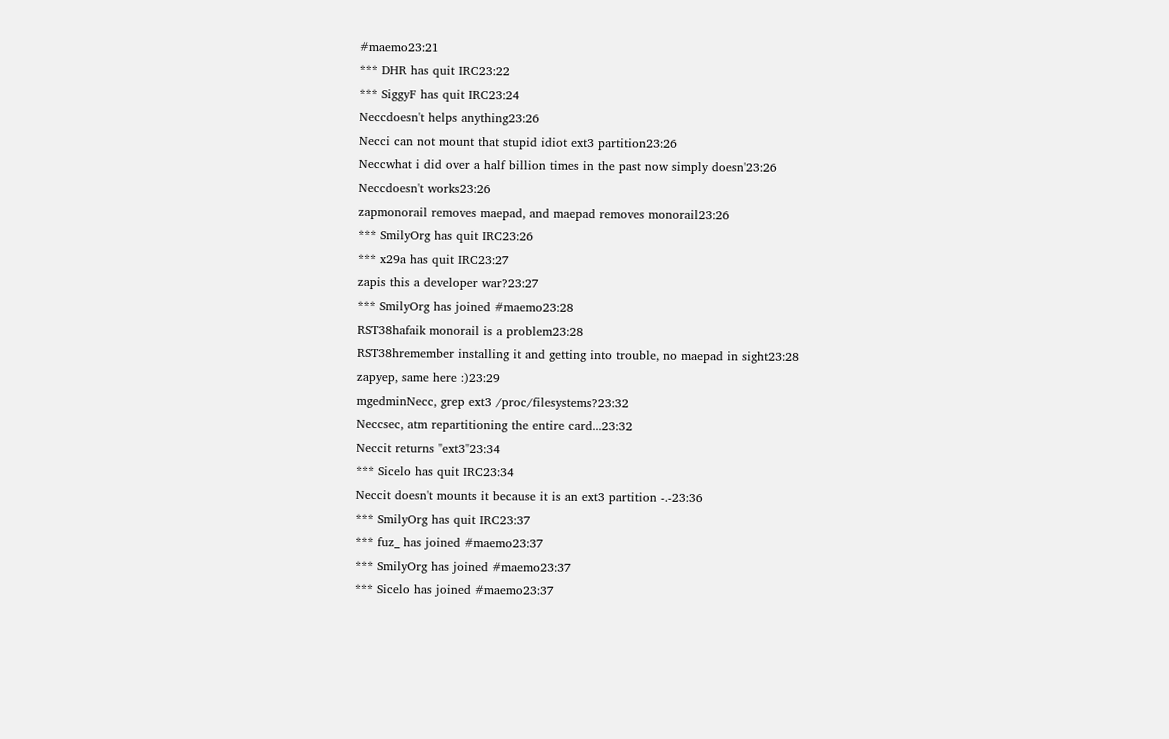#maemo23:21
*** DHR has quit IRC23:22
*** SiggyF has quit IRC23:24
Neccdoesn't helps anything23:26
Necci can not mount that stupid idiot ext3 partition23:26
Neccwhat i did over a half billion times in the past now simply doesn'23:26
Neccdoesn't works23:26
zapmonorail removes maepad, and maepad removes monorail23:26
*** SmilyOrg has quit IRC23:26
*** x29a has quit IRC23:27
zapis this a developer war?23:27
*** SmilyOrg has joined #maemo23:28
RST38hafaik monorail is a problem23:28
RST38hremember installing it and getting into trouble, no maepad in sight23:28
zapyep, same here :)23:29
mgedminNecc, grep ext3 /proc/filesystems?23:32
Neccsec, atm repartitioning the entire card...23:32
Neccit returns "ext3"23:34
*** Sicelo has quit IRC23:34
Neccit doesn't mounts it because it is an ext3 partition -.-23:36
*** SmilyOrg has quit IRC23:37
*** fuz_ has joined #maemo23:37
*** SmilyOrg has joined #maemo23:37
*** Sicelo has joined #maemo23:37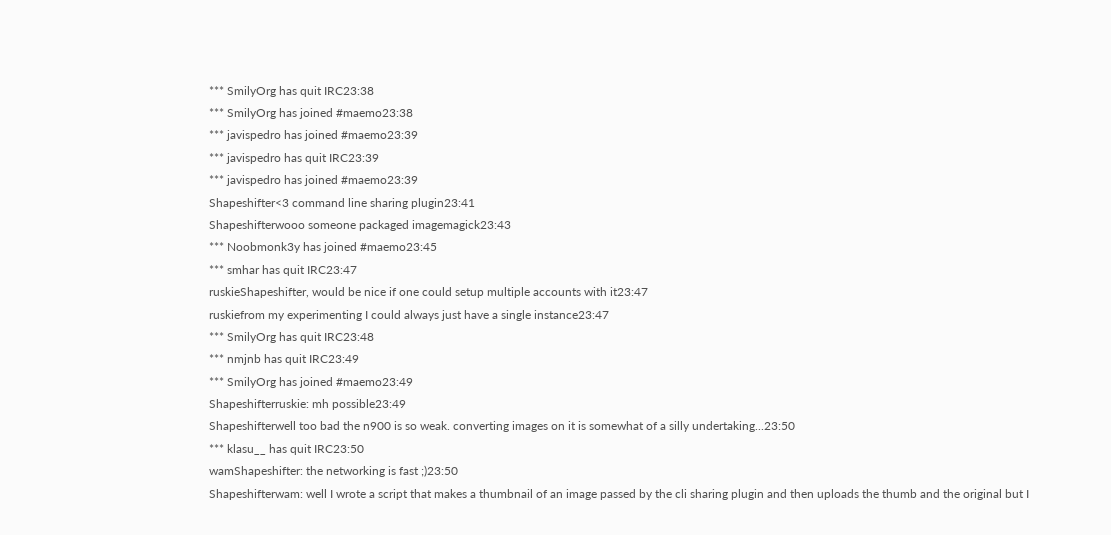*** SmilyOrg has quit IRC23:38
*** SmilyOrg has joined #maemo23:38
*** javispedro has joined #maemo23:39
*** javispedro has quit IRC23:39
*** javispedro has joined #maemo23:39
Shapeshifter<3 command line sharing plugin23:41
Shapeshifterwooo someone packaged imagemagick23:43
*** Noobmonk3y has joined #maemo23:45
*** smhar has quit IRC23:47
ruskieShapeshifter, would be nice if one could setup multiple accounts with it23:47
ruskiefrom my experimenting I could always just have a single instance23:47
*** SmilyOrg has quit IRC23:48
*** nmjnb has quit IRC23:49
*** SmilyOrg has joined #maemo23:49
Shapeshifterruskie: mh possible23:49
Shapeshifterwell too bad the n900 is so weak. converting images on it is somewhat of a silly undertaking...23:50
*** klasu__ has quit IRC23:50
wamShapeshifter: the networking is fast ;)23:50
Shapeshifterwam: well I wrote a script that makes a thumbnail of an image passed by the cli sharing plugin and then uploads the thumb and the original but I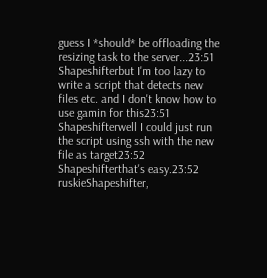guess I *should* be offloading the resizing task to the server...23:51
Shapeshifterbut I'm too lazy to write a script that detects new files etc. and I don't know how to use gamin for this23:51
Shapeshifterwell I could just run the script using ssh with the new file as target23:52
Shapeshifterthat's easy.23:52
ruskieShapeshifter,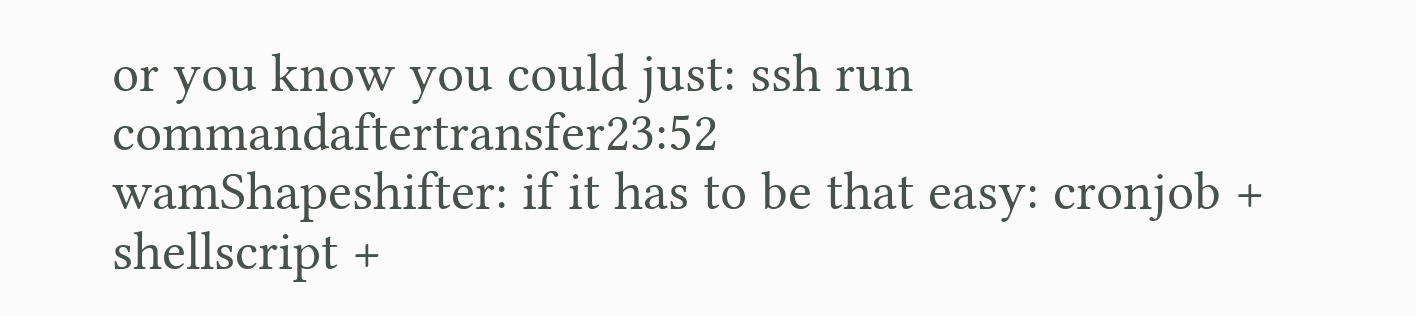or you know you could just: ssh run commandaftertransfer23:52
wamShapeshifter: if it has to be that easy: cronjob + shellscript +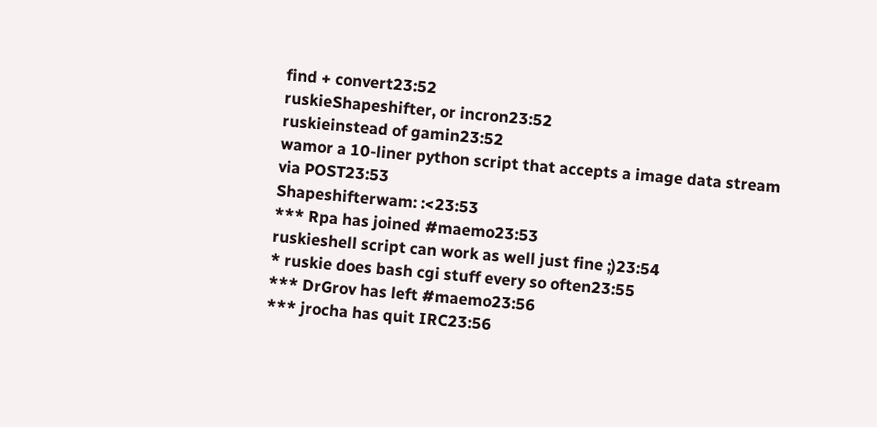find + convert23:52
ruskieShapeshifter, or incron23:52
ruskieinstead of gamin23:52
wamor a 10-liner python script that accepts a image data stream via POST23:53
Shapeshifterwam: :<23:53
*** Rpa has joined #maemo23:53
ruskieshell script can work as well just fine ;)23:54
* ruskie does bash cgi stuff every so often23:55
*** DrGrov has left #maemo23:56
*** jrocha has quit IRC23:56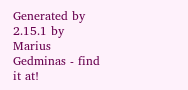Generated by 2.15.1 by Marius Gedminas - find it at!